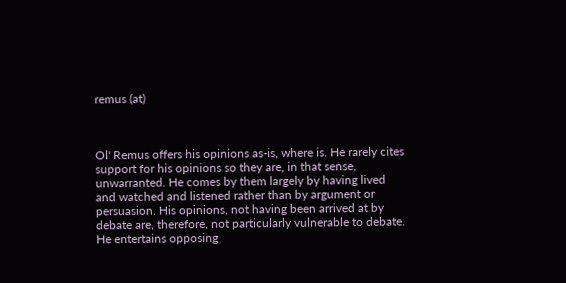remus (at)



Ol' Remus offers his opinions as-is, where is. He rarely cites support for his opinions so they are, in that sense, unwarranted. He comes by them largely by having lived and watched and listened rather than by argument or persuasion. His opinions, not having been arrived at by debate are, therefore, not particularly vulnerable to debate. He entertains opposing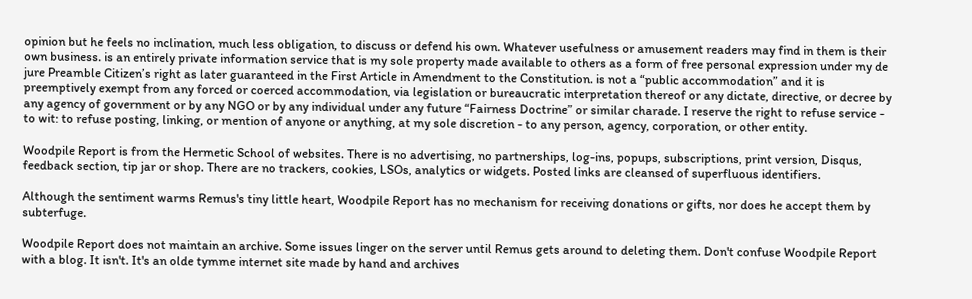opinion but he feels no inclination, much less obligation, to discuss or defend his own. Whatever usefulness or amusement readers may find in them is their own business. is an entirely private information service that is my sole property made available to others as a form of free personal expression under my de jure Preamble Citizen’s right as later guaranteed in the First Article in Amendment to the Constitution. is not a “public accommodation” and it is preemptively exempt from any forced or coerced accommodation, via legislation or bureaucratic interpretation thereof or any dictate, directive, or decree by any agency of government or by any NGO or by any individual under any future “Fairness Doctrine” or similar charade. I reserve the right to refuse service - to wit: to refuse posting, linking, or mention of anyone or anything, at my sole discretion - to any person, agency, corporation, or other entity.

Woodpile Report is from the Hermetic School of websites. There is no advertising, no partnerships, log-ins, popups, subscriptions, print version, Disqus, feedback section, tip jar or shop. There are no trackers, cookies, LSOs, analytics or widgets. Posted links are cleansed of superfluous identifiers.

Although the sentiment warms Remus's tiny little heart, Woodpile Report has no mechanism for receiving donations or gifts, nor does he accept them by subterfuge.

Woodpile Report does not maintain an archive. Some issues linger on the server until Remus gets around to deleting them. Don't confuse Woodpile Report with a blog. It isn't. It's an olde tymme internet site made by hand and archives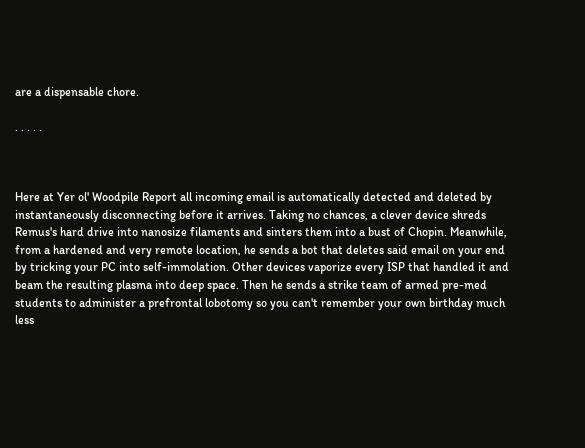are a dispensable chore.

. . . . .



Here at Yer ol' Woodpile Report all incoming email is automatically detected and deleted by instantaneously disconnecting before it arrives. Taking no chances, a clever device shreds Remus's hard drive into nanosize filaments and sinters them into a bust of Chopin. Meanwhile, from a hardened and very remote location, he sends a bot that deletes said email on your end by tricking your PC into self-immolation. Other devices vaporize every ISP that handled it and beam the resulting plasma into deep space. Then he sends a strike team of armed pre-med students to administer a prefrontal lobotomy so you can't remember your own birthday much less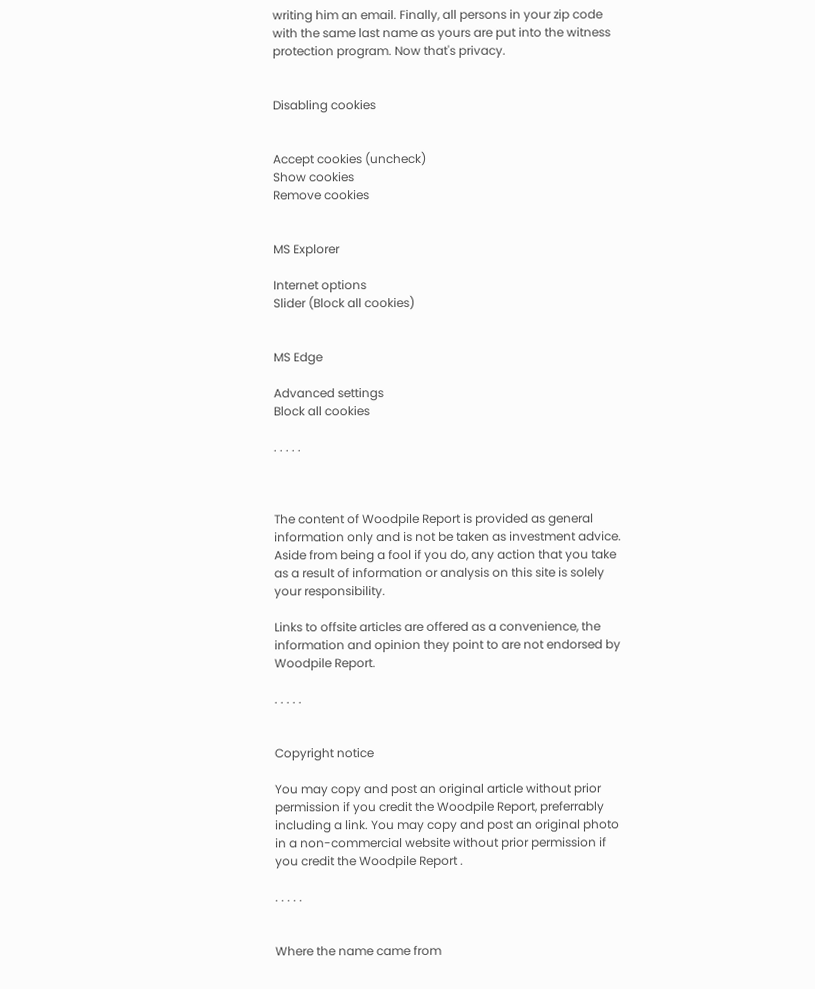writing him an email. Finally, all persons in your zip code with the same last name as yours are put into the witness protection program. Now that's privacy.


Disabling cookies


Accept cookies (uncheck)
Show cookies
Remove cookies


MS Explorer

Internet options
Slider (Block all cookies)


MS Edge

Advanced settings
Block all cookies

. . . . .



The content of Woodpile Report is provided as general information only and is not be taken as investment advice. Aside from being a fool if you do, any action that you take as a result of information or analysis on this site is solely your responsibility.

Links to offsite articles are offered as a convenience, the information and opinion they point to are not endorsed by Woodpile Report.

. . . . .


Copyright notice

You may copy and post an original article without prior permission if you credit the Woodpile Report, preferrably including a link. You may copy and post an original photo in a non-commercial website without prior permission if you credit the Woodpile Report .

. . . . .


Where the name came from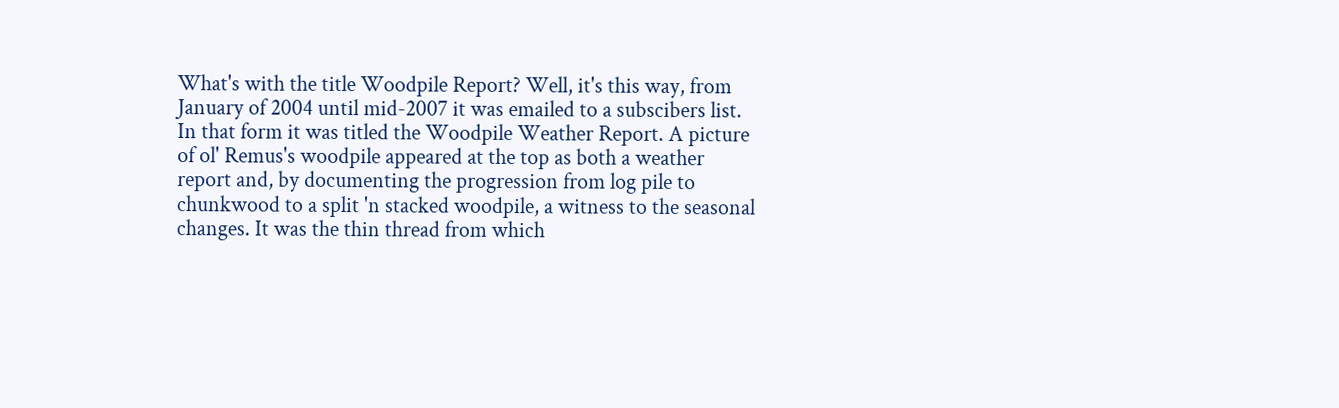What's with the title Woodpile Report? Well, it's this way, from January of 2004 until mid-2007 it was emailed to a subscibers list. In that form it was titled the Woodpile Weather Report. A picture of ol' Remus's woodpile appeared at the top as both a weather report and, by documenting the progression from log pile to chunkwood to a split 'n stacked woodpile, a witness to the seasonal changes. It was the thin thread from which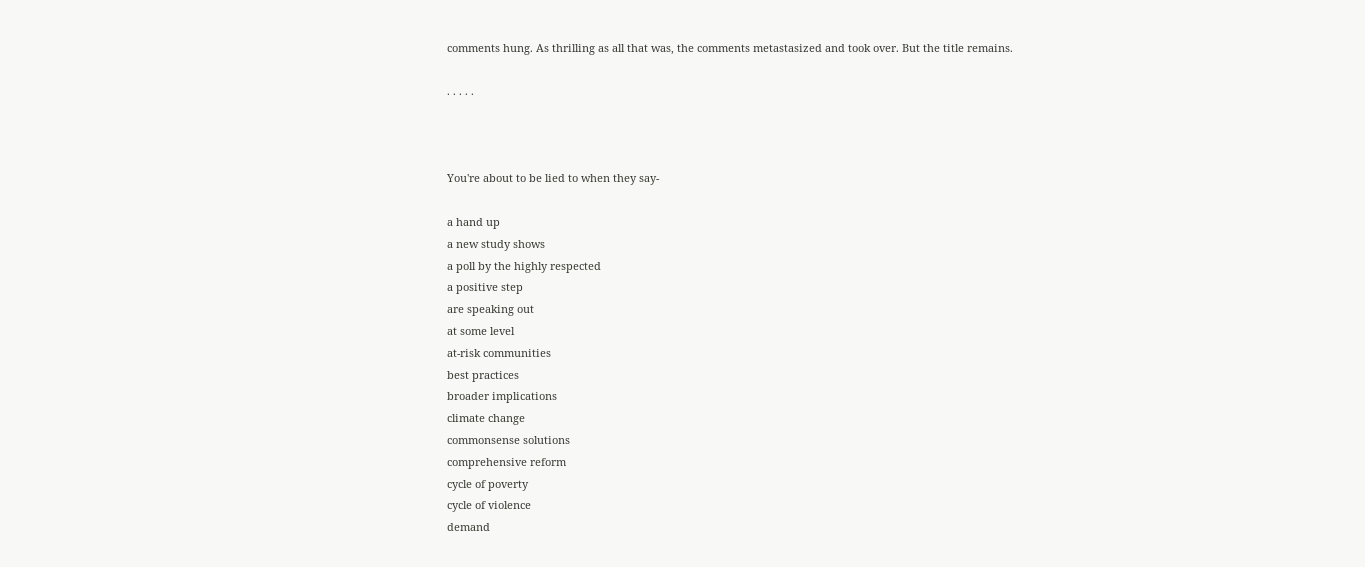comments hung. As thrilling as all that was, the comments metastasized and took over. But the title remains.

. . . . .



You're about to be lied to when they say-

a hand up
a new study shows
a poll by the highly respected
a positive step
are speaking out
at some level
at-risk communities
best practices
broader implications
climate change
commonsense solutions
comprehensive reform
cycle of poverty
cycle of violence
demand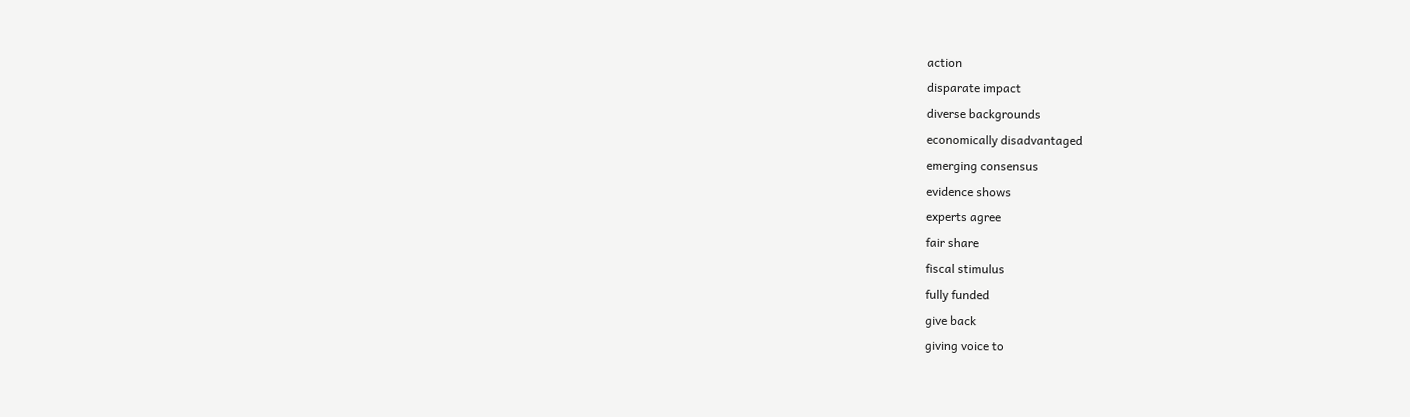action
disparate impact
diverse backgrounds
economically disadvantaged
emerging consensus
evidence shows
experts agree
fair share
fiscal stimulus
fully funded
give back
giving voice to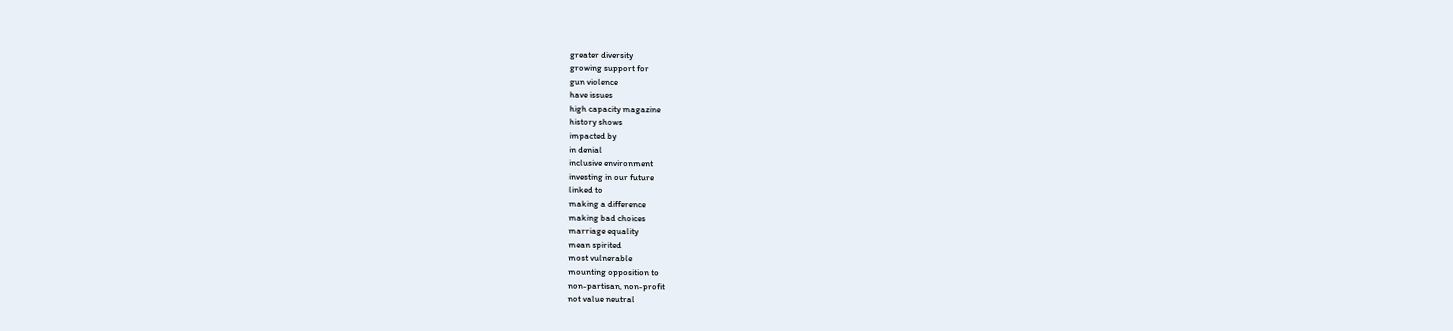greater diversity
growing support for
gun violence
have issues
high capacity magazine
history shows
impacted by
in denial
inclusive environment
investing in our future
linked to
making a difference
making bad choices
marriage equality
mean spirited
most vulnerable
mounting opposition to
non-partisan, non-profit
not value neutral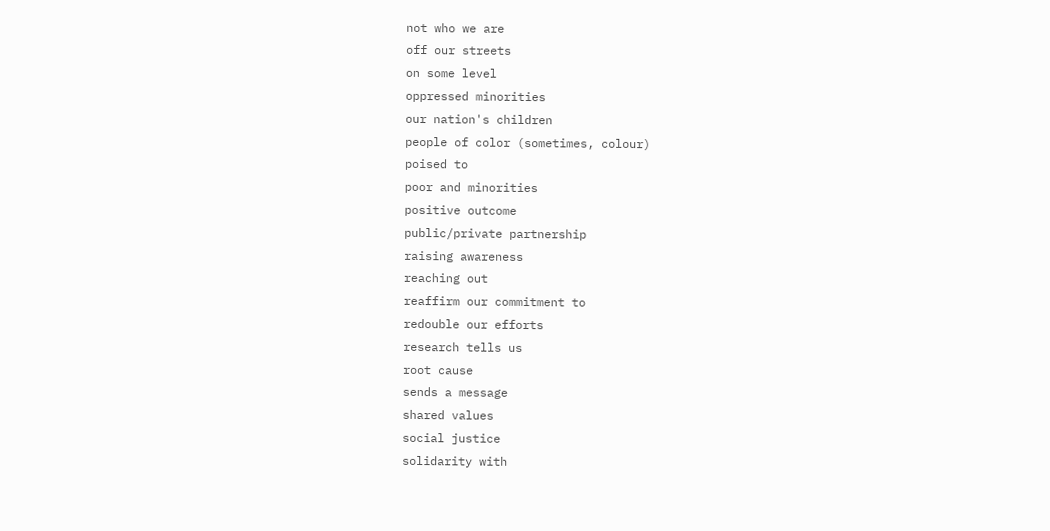not who we are
off our streets
on some level
oppressed minorities
our nation's children
people of color (sometimes, colour)
poised to
poor and minorities
positive outcome
public/private partnership
raising awareness
reaching out
reaffirm our commitment to
redouble our efforts
research tells us
root cause
sends a message
shared values
social justice
solidarity with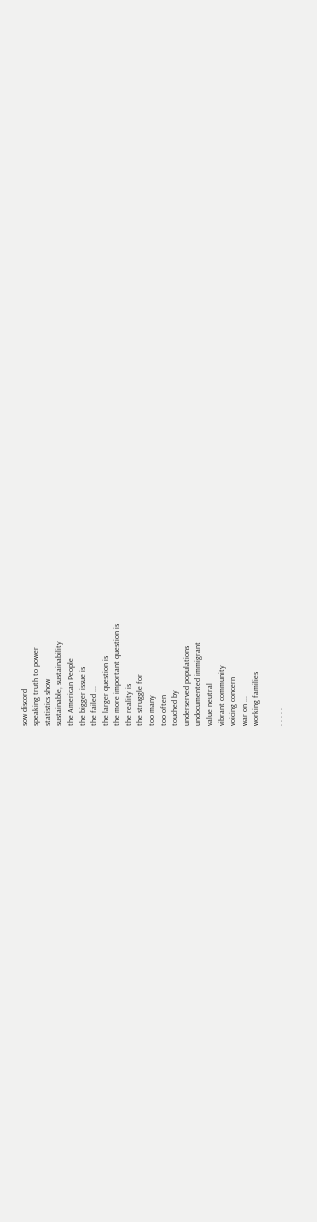sow discord
speaking truth to power
statistics show
sustainable, sustainability
the American People
the bigger issue is
the failed ...
the larger question is
the more important question is
the reality is
the struggle for
too many
too often
touched by
underserved populations
undocumented immigrant
value neutral
vibrant community
voicing concern
war on ...
working families

. . . . .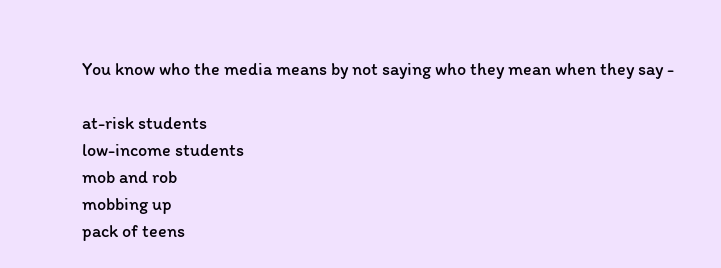You know who the media means by not saying who they mean when they say -

at-risk students
low-income students
mob and rob
mobbing up
pack of teens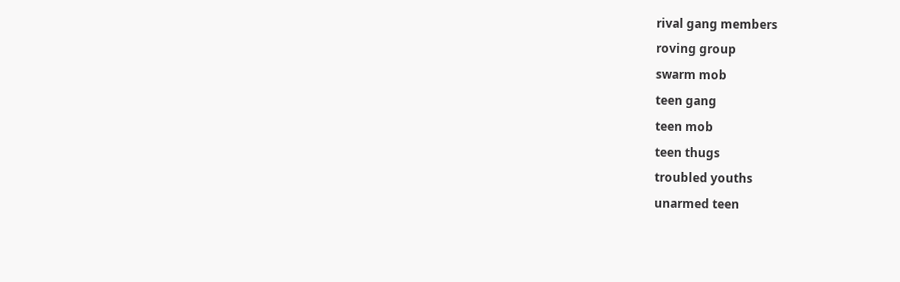rival gang members
roving group
swarm mob
teen gang
teen mob
teen thugs
troubled youths
unarmed teen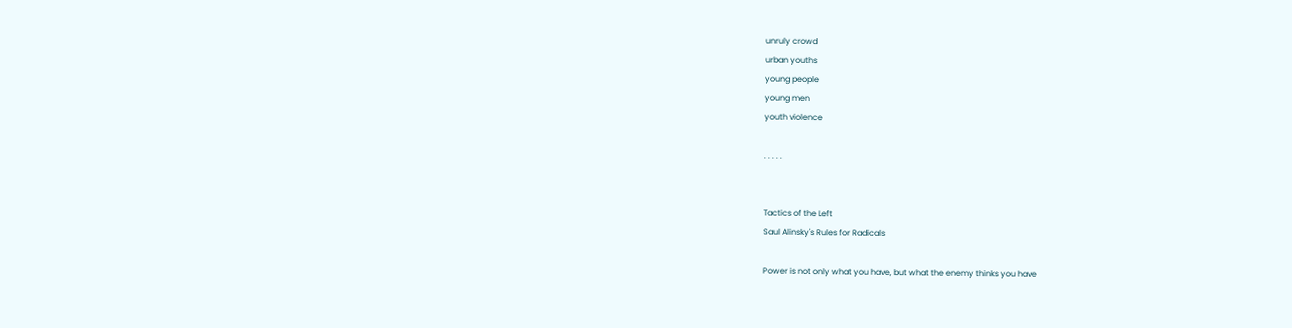unruly crowd
urban youths
young people
young men
youth violence

. . . . .


Tactics of the Left
Saul Alinsky's Rules for Radicals

Power is not only what you have, but what the enemy thinks you have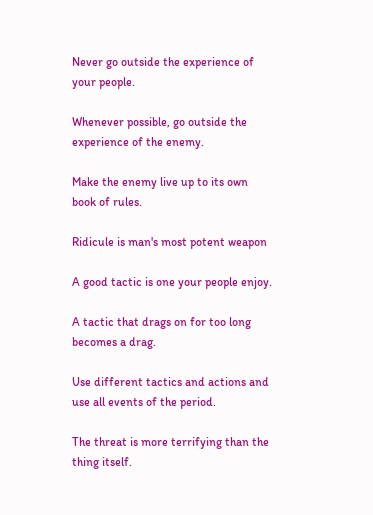Never go outside the experience of your people.

Whenever possible, go outside the experience of the enemy.

Make the enemy live up to its own book of rules.

Ridicule is man's most potent weapon

A good tactic is one your people enjoy.

A tactic that drags on for too long becomes a drag.

Use different tactics and actions and use all events of the period.

The threat is more terrifying than the thing itself.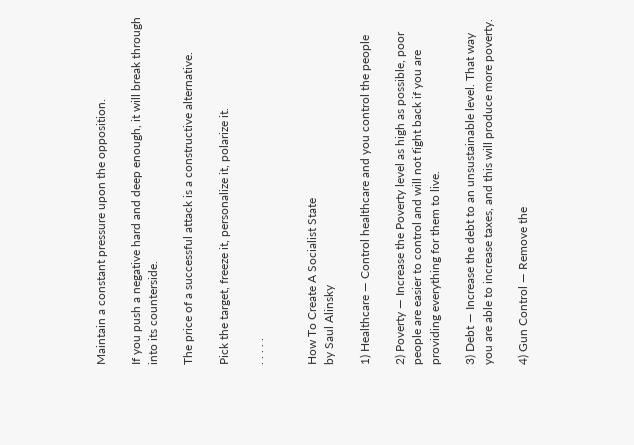Maintain a constant pressure upon the opposition.

If you push a negative hard and deep enough, it will break through into its counterside.

The price of a successful attack is a constructive alternative.

Pick the target, freeze it, personalize it, polarize it.

. . . . .


How To Create A Socialist State
by Saul Alinsky

1) Healthcare — Control healthcare and you control the people

2) Poverty — Increase the Poverty level as high as possible, poor people are easier to control and will not fight back if you are providing everything for them to live.

3) Debt — Increase the debt to an unsustainable level. That way you are able to increase taxes, and this will produce more poverty.

4) Gun Control — Remove the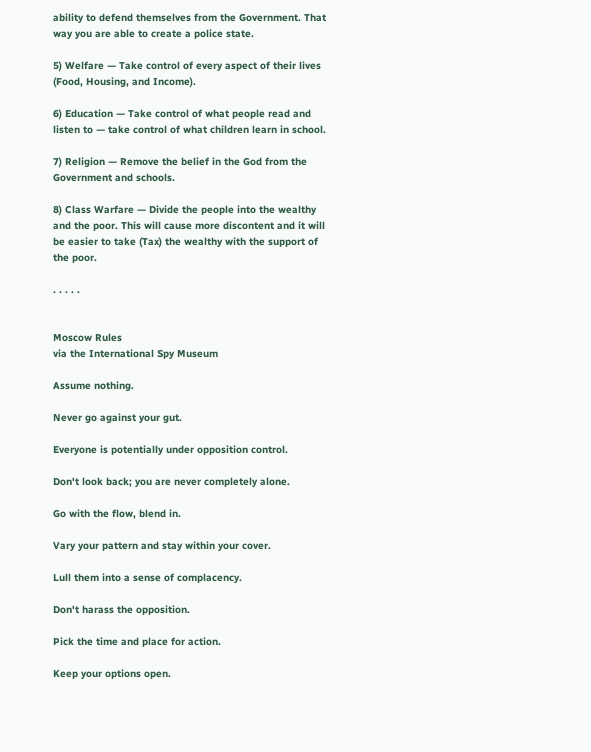ability to defend themselves from the Government. That way you are able to create a police state.

5) Welfare — Take control of every aspect of their lives (Food, Housing, and Income).

6) Education — Take control of what people read and listen to — take control of what children learn in school.

7) Religion — Remove the belief in the God from the Government and schools.

8) Class Warfare — Divide the people into the wealthy and the poor. This will cause more discontent and it will be easier to take (Tax) the wealthy with the support of the poor.

. . . . .


Moscow Rules
via the International Spy Museum

Assume nothing.

Never go against your gut.

Everyone is potentially under opposition control.

Don't look back; you are never completely alone.

Go with the flow, blend in.

Vary your pattern and stay within your cover.

Lull them into a sense of complacency.

Don't harass the opposition.

Pick the time and place for action.

Keep your options open.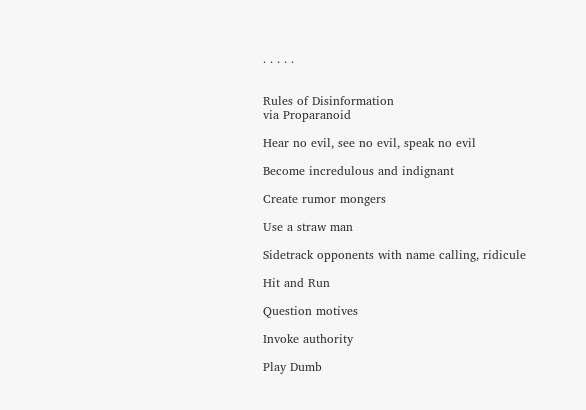. . . . .


Rules of Disinformation
via Proparanoid

Hear no evil, see no evil, speak no evil

Become incredulous and indignant

Create rumor mongers

Use a straw man

Sidetrack opponents with name calling, ridicule

Hit and Run

Question motives

Invoke authority

Play Dumb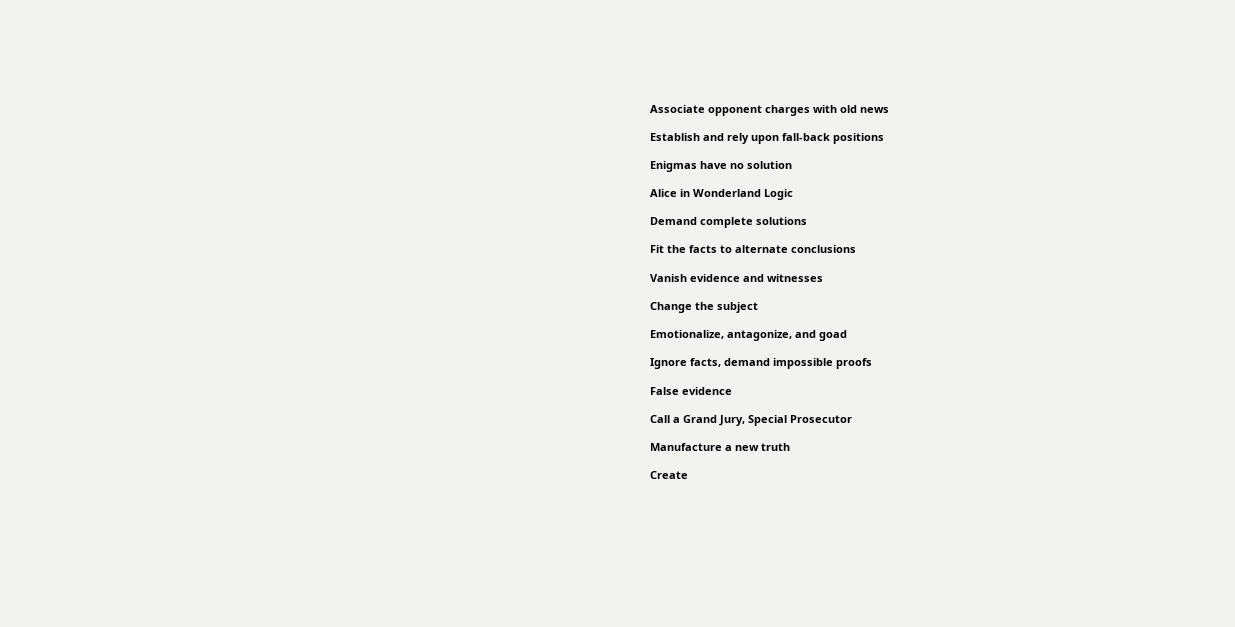Associate opponent charges with old news

Establish and rely upon fall-back positions

Enigmas have no solution

Alice in Wonderland Logic

Demand complete solutions

Fit the facts to alternate conclusions

Vanish evidence and witnesses

Change the subject

Emotionalize, antagonize, and goad

Ignore facts, demand impossible proofs

False evidence

Call a Grand Jury, Special Prosecutor

Manufacture a new truth

Create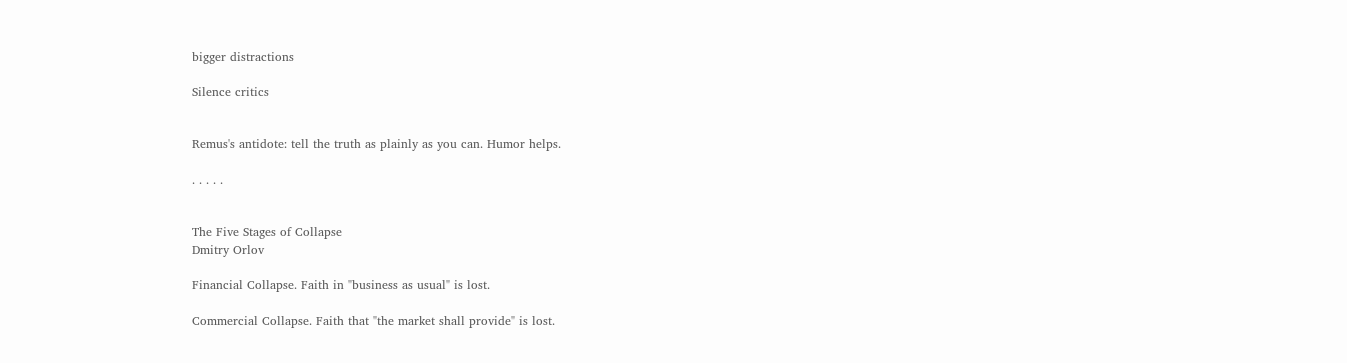bigger distractions

Silence critics


Remus's antidote: tell the truth as plainly as you can. Humor helps.

. . . . .


The Five Stages of Collapse
Dmitry Orlov

Financial Collapse. Faith in "business as usual" is lost.

Commercial Collapse. Faith that "the market shall provide" is lost.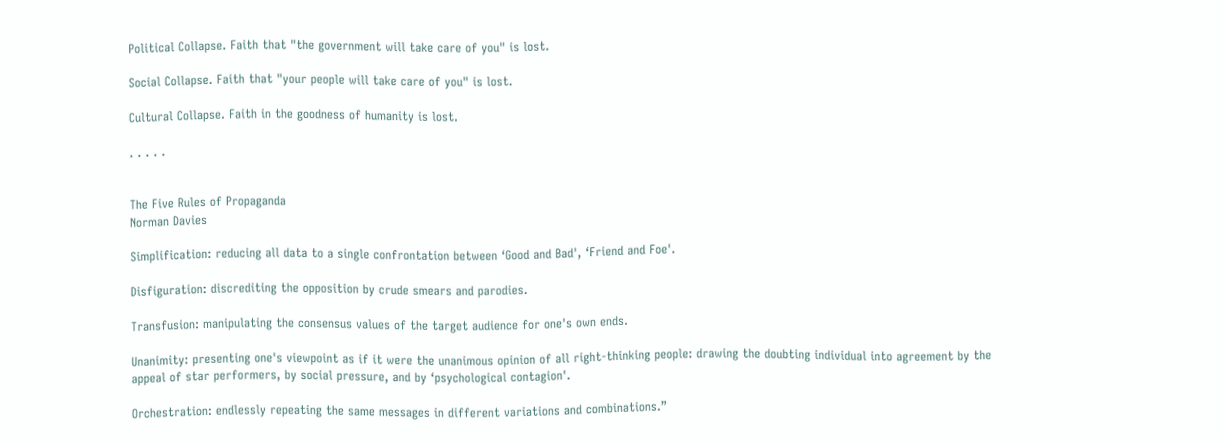Political Collapse. Faith that "the government will take care of you" is lost.

Social Collapse. Faith that "your people will take care of you" is lost.

Cultural Collapse. Faith in the goodness of humanity is lost.

. . . . .


The Five Rules of Propaganda
Norman Davies

Simplification: reducing all data to a single confrontation between ‘Good and Bad', ‘Friend and Foe'.

Disfiguration: discrediting the opposition by crude smears and parodies.

Transfusion: manipulating the consensus values of the target audience for one's own ends.

Unanimity: presenting one's viewpoint as if it were the unanimous opinion of all right-thinking people: drawing the doubting individual into agreement by the appeal of star performers, by social pressure, and by ‘psychological contagion'.

Orchestration: endlessly repeating the same messages in different variations and combinations.”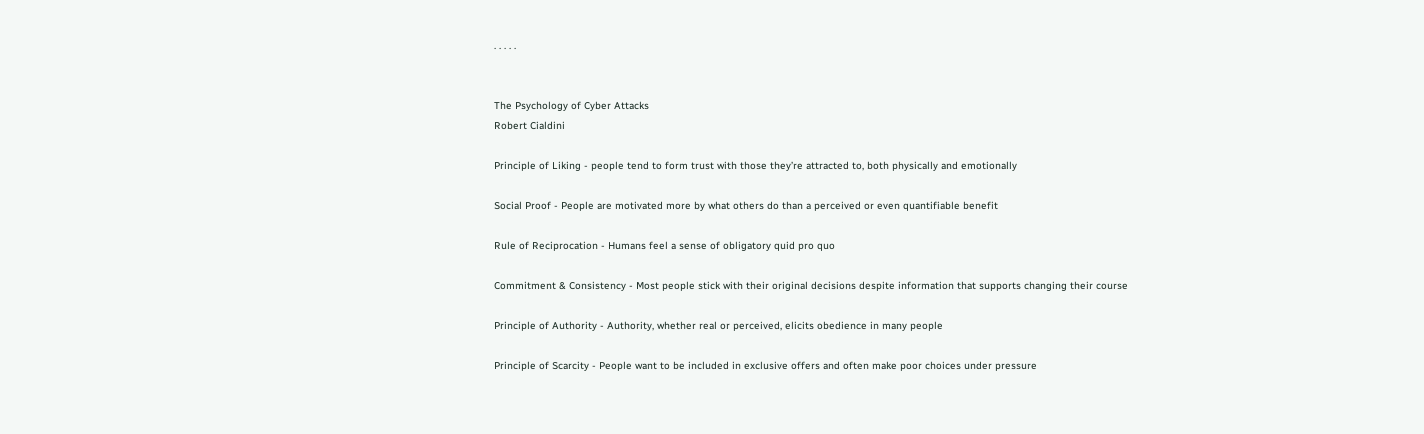. . . . .


The Psychology of Cyber Attacks
Robert Cialdini

Principle of Liking - people tend to form trust with those they’re attracted to, both physically and emotionally

Social Proof - People are motivated more by what others do than a perceived or even quantifiable benefit

Rule of Reciprocation - Humans feel a sense of obligatory quid pro quo

Commitment & Consistency - Most people stick with their original decisions despite information that supports changing their course

Principle of Authority - Authority, whether real or perceived, elicits obedience in many people

Principle of Scarcity - People want to be included in exclusive offers and often make poor choices under pressure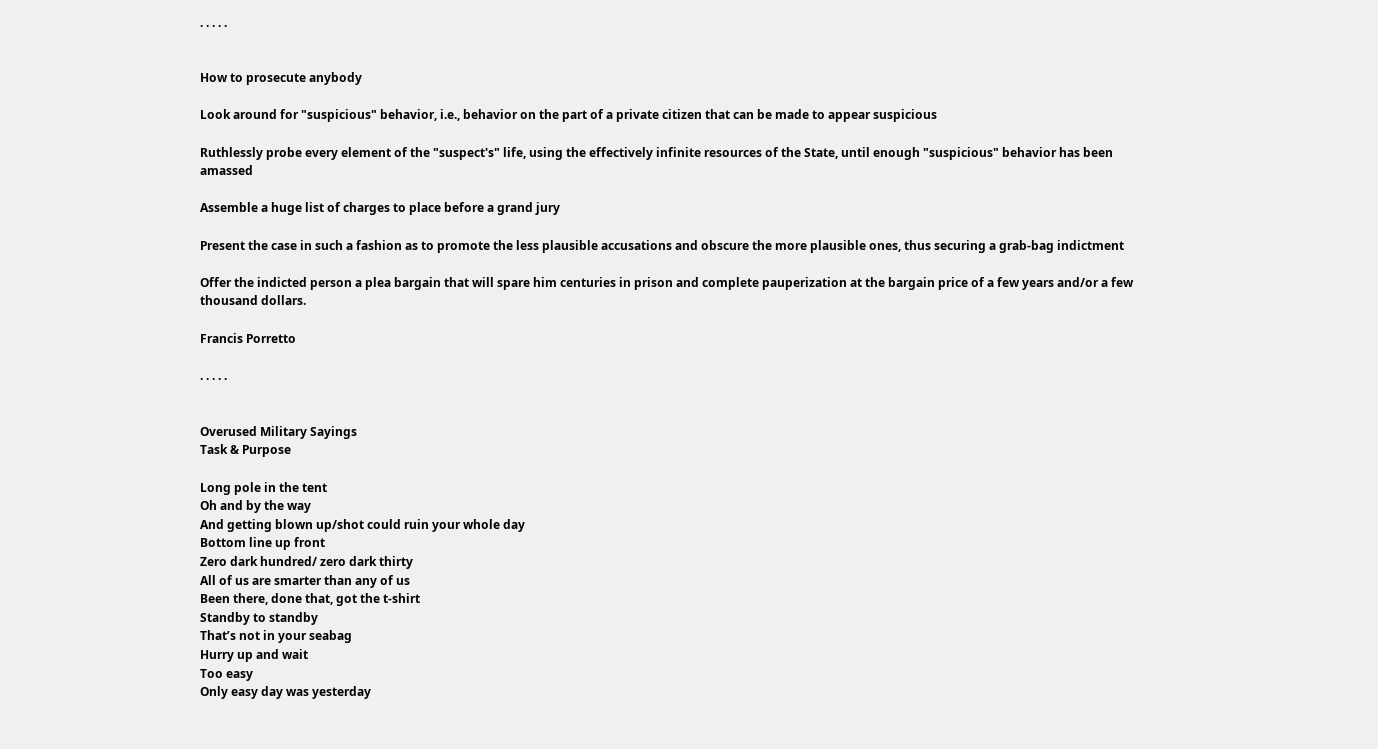. . . . .


How to prosecute anybody

Look around for "suspicious" behavior, i.e., behavior on the part of a private citizen that can be made to appear suspicious

Ruthlessly probe every element of the "suspect's" life, using the effectively infinite resources of the State, until enough "suspicious" behavior has been amassed

Assemble a huge list of charges to place before a grand jury

Present the case in such a fashion as to promote the less plausible accusations and obscure the more plausible ones, thus securing a grab-bag indictment

Offer the indicted person a plea bargain that will spare him centuries in prison and complete pauperization at the bargain price of a few years and/or a few thousand dollars.

Francis Porretto

. . . . .


Overused Military Sayings
Task & Purpose

Long pole in the tent
Oh and by the way
And getting blown up/shot could ruin your whole day
Bottom line up front
Zero dark hundred/ zero dark thirty
All of us are smarter than any of us
Been there, done that, got the t-shirt
Standby to standby
That’s not in your seabag
Hurry up and wait
Too easy
Only easy day was yesterday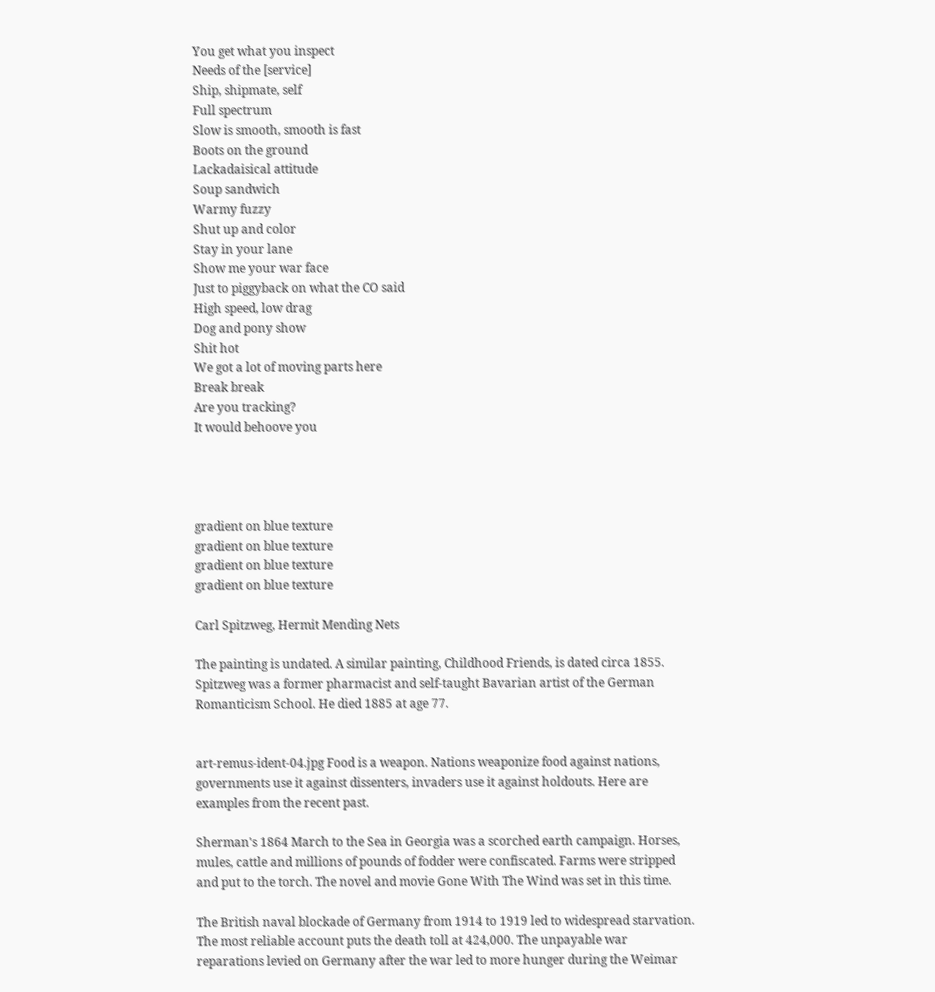You get what you inspect
Needs of the [service]
Ship, shipmate, self
Full spectrum
Slow is smooth, smooth is fast
Boots on the ground
Lackadaisical attitude
Soup sandwich
Warmy fuzzy
Shut up and color
Stay in your lane
Show me your war face
Just to piggyback on what the CO said
High speed, low drag
Dog and pony show
Shit hot
We got a lot of moving parts here
Break break
Are you tracking?
It would behoove you




gradient on blue texture
gradient on blue texture
gradient on blue texture
gradient on blue texture

Carl Spitzweg, Hermit Mending Nets

The painting is undated. A similar painting, Childhood Friends, is dated circa 1855. Spitzweg was a former pharmacist and self-taught Bavarian artist of the German Romanticism School. He died 1885 at age 77.


art-remus-ident-04.jpg Food is a weapon. Nations weaponize food against nations, governments use it against dissenters, invaders use it against holdouts. Here are examples from the recent past.

Sherman's 1864 March to the Sea in Georgia was a scorched earth campaign. Horses, mules, cattle and millions of pounds of fodder were confiscated. Farms were stripped and put to the torch. The novel and movie Gone With The Wind was set in this time.

The British naval blockade of Germany from 1914 to 1919 led to widespread starvation. The most reliable account puts the death toll at 424,000. The unpayable war reparations levied on Germany after the war led to more hunger during the Weimar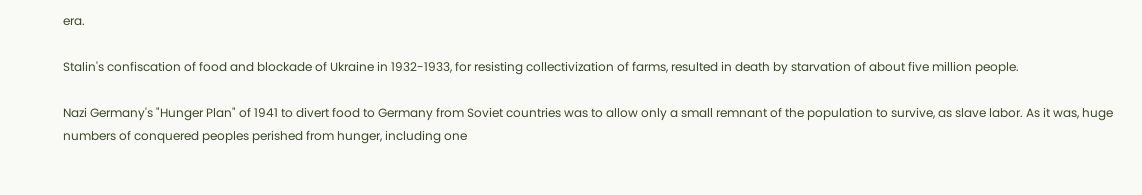era.

Stalin's confiscation of food and blockade of Ukraine in 1932-1933, for resisting collectivization of farms, resulted in death by starvation of about five million people.

Nazi Germany's "Hunger Plan" of 1941 to divert food to Germany from Soviet countries was to allow only a small remnant of the population to survive, as slave labor. As it was, huge numbers of conquered peoples perished from hunger, including one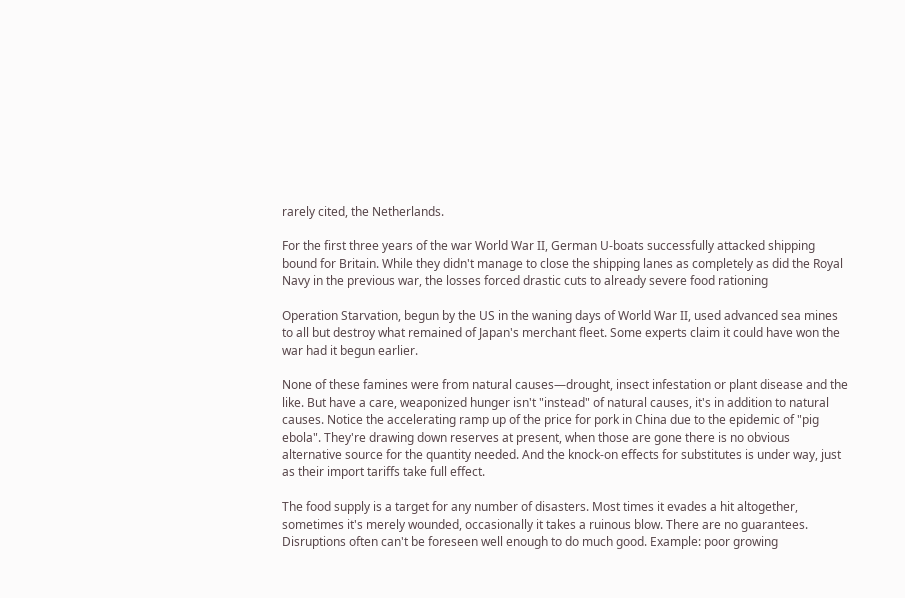rarely cited, the Netherlands.

For the first three years of the war World War II, German U-boats successfully attacked shipping bound for Britain. While they didn't manage to close the shipping lanes as completely as did the Royal Navy in the previous war, the losses forced drastic cuts to already severe food rationing

Operation Starvation, begun by the US in the waning days of World War II, used advanced sea mines to all but destroy what remained of Japan's merchant fleet. Some experts claim it could have won the war had it begun earlier.

None of these famines were from natural causes—drought, insect infestation or plant disease and the like. But have a care, weaponized hunger isn't "instead" of natural causes, it's in addition to natural causes. Notice the accelerating ramp up of the price for pork in China due to the epidemic of "pig ebola". They're drawing down reserves at present, when those are gone there is no obvious alternative source for the quantity needed. And the knock-on effects for substitutes is under way, just as their import tariffs take full effect.

The food supply is a target for any number of disasters. Most times it evades a hit altogether, sometimes it's merely wounded, occasionally it takes a ruinous blow. There are no guarantees. Disruptions often can't be foreseen well enough to do much good. Example: poor growing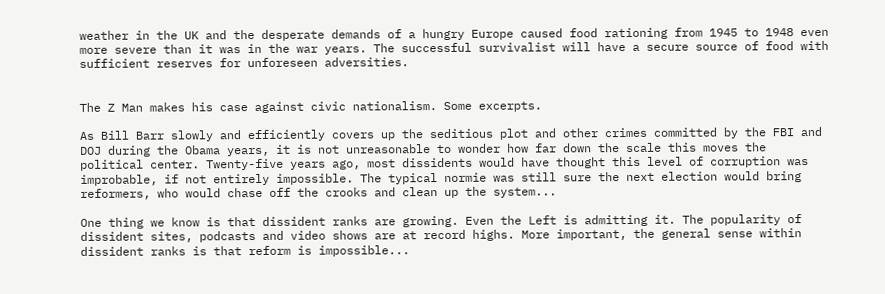weather in the UK and the desperate demands of a hungry Europe caused food rationing from 1945 to 1948 even more severe than it was in the war years. The successful survivalist will have a secure source of food with sufficient reserves for unforeseen adversities.


The Z Man makes his case against civic nationalism. Some excerpts.

As Bill Barr slowly and efficiently covers up the seditious plot and other crimes committed by the FBI and DOJ during the Obama years, it is not unreasonable to wonder how far down the scale this moves the political center. Twenty-five years ago, most dissidents would have thought this level of corruption was improbable, if not entirely impossible. The typical normie was still sure the next election would bring reformers, who would chase off the crooks and clean up the system...

One thing we know is that dissident ranks are growing. Even the Left is admitting it. The popularity of dissident sites, podcasts and video shows are at record highs. More important, the general sense within dissident ranks is that reform is impossible...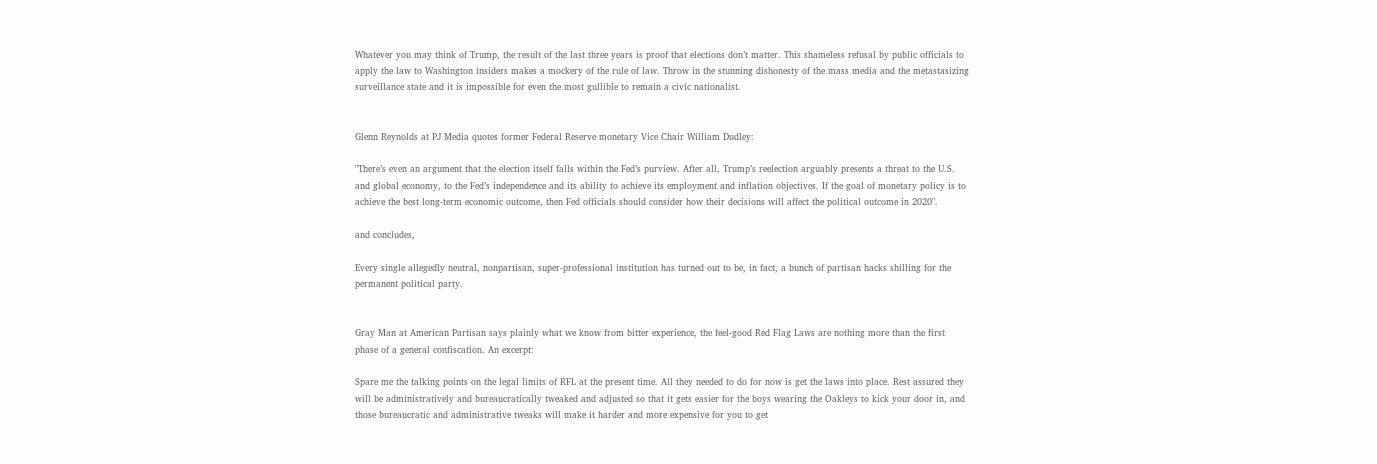Whatever you may think of Trump, the result of the last three years is proof that elections don’t matter. This shameless refusal by public officials to apply the law to Washington insiders makes a mockery of the rule of law. Throw in the stunning dishonesty of the mass media and the metastasizing surveillance state and it is impossible for even the most gullible to remain a civic nationalist.


Glenn Reynolds at PJ Media quotes former Federal Reserve monetary Vice Chair William Dudley:

"There’s even an argument that the election itself falls within the Fed’s purview. After all, Trump’s reelection arguably presents a threat to the U.S. and global economy, to the Fed’s independence and its ability to achieve its employment and inflation objectives. If the goal of monetary policy is to achieve the best long-term economic outcome, then Fed officials should consider how their decisions will affect the political outcome in 2020".

and concludes,

Every single allegedly neutral, nonpartisan, super-professional institution has turned out to be, in fact, a bunch of partisan hacks shilling for the permanent political party.


Gray Man at American Partisan says plainly what we know from bitter experience, the feel-good Red Flag Laws are nothing more than the first phase of a general confiscation. An excerpt:

Spare me the talking points on the legal limits of RFL at the present time. All they needed to do for now is get the laws into place. Rest assured they will be administratively and bureaucratically tweaked and adjusted so that it gets easier for the boys wearing the Oakleys to kick your door in, and those bureaucratic and administrative tweaks will make it harder and more expensive for you to get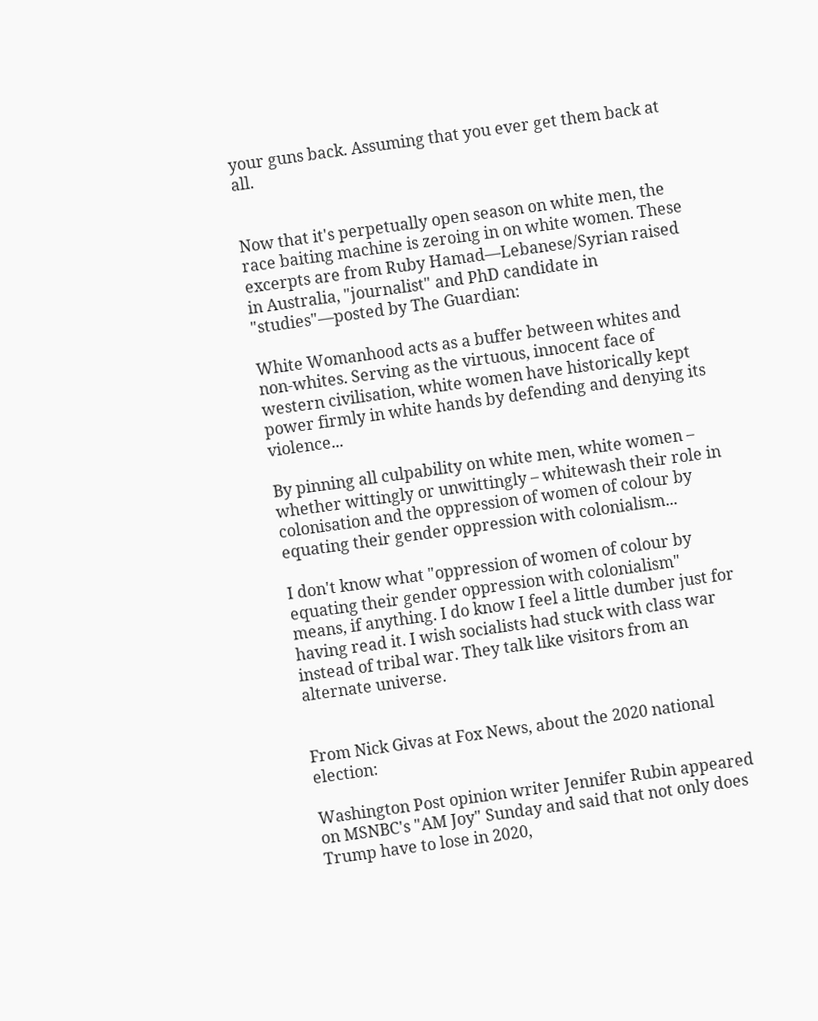your guns back. Assuming that you ever get them back at all.


Now that it's perpetually open season on white men, the race baiting machine is zeroing in on white women. These excerpts are from Ruby Hamad—Lebanese/Syrian raised in Australia, "journalist" and PhD candidate in "studies"—posted by The Guardian:

White Womanhood acts as a buffer between whites and non-whites. Serving as the virtuous, innocent face of western civilisation, white women have historically kept power firmly in white hands by defending and denying its violence...

By pinning all culpability on white men, white women – whether wittingly or unwittingly – whitewash their role in colonisation and the oppression of women of colour by equating their gender oppression with colonialism...

I don't know what "oppression of women of colour by equating their gender oppression with colonialism" means, if anything. I do know I feel a little dumber just for having read it. I wish socialists had stuck with class war instead of tribal war. They talk like visitors from an alternate universe.


From Nick Givas at Fox News, about the 2020 national election:

Washington Post opinion writer Jennifer Rubin appeared on MSNBC's "AM Joy" Sunday and said that not only does Trump have to lose in 2020,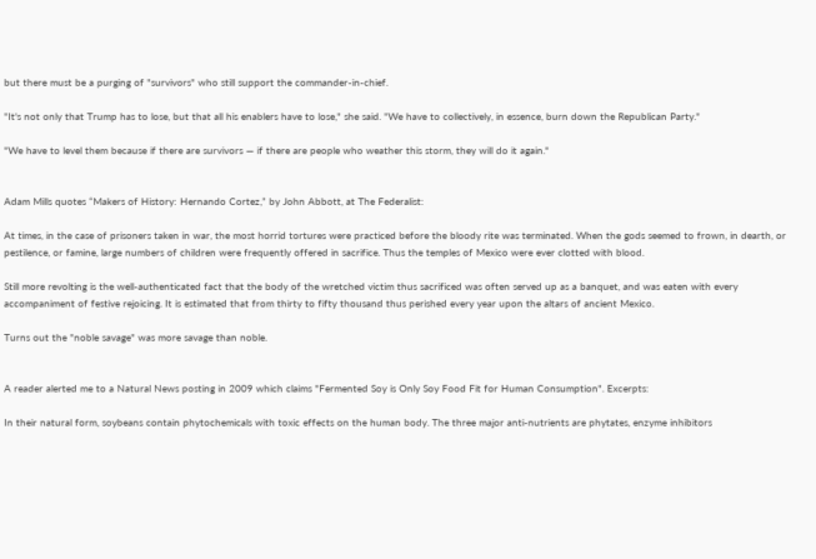but there must be a purging of "survivors" who still support the commander-in-chief.

"It's not only that Trump has to lose, but that all his enablers have to lose," she said. "We have to collectively, in essence, burn down the Republican Party."

"We have to level them because if there are survivors — if there are people who weather this storm, they will do it again."


Adam Mills quotes “Makers of History: Hernando Cortez,” by John Abbott, at The Federalist:

At times, in the case of prisoners taken in war, the most horrid tortures were practiced before the bloody rite was terminated. When the gods seemed to frown, in dearth, or pestilence, or famine, large numbers of children were frequently offered in sacrifice. Thus the temples of Mexico were ever clotted with blood.

Still more revolting is the well-authenticated fact that the body of the wretched victim thus sacrificed was often served up as a banquet, and was eaten with every accompaniment of festive rejoicing. It is estimated that from thirty to fifty thousand thus perished every year upon the altars of ancient Mexico.

Turns out the "noble savage" was more savage than noble.


A reader alerted me to a Natural News posting in 2009 which claims "Fermented Soy is Only Soy Food Fit for Human Consumption". Excerpts:

In their natural form, soybeans contain phytochemicals with toxic effects on the human body. The three major anti-nutrients are phytates, enzyme inhibitors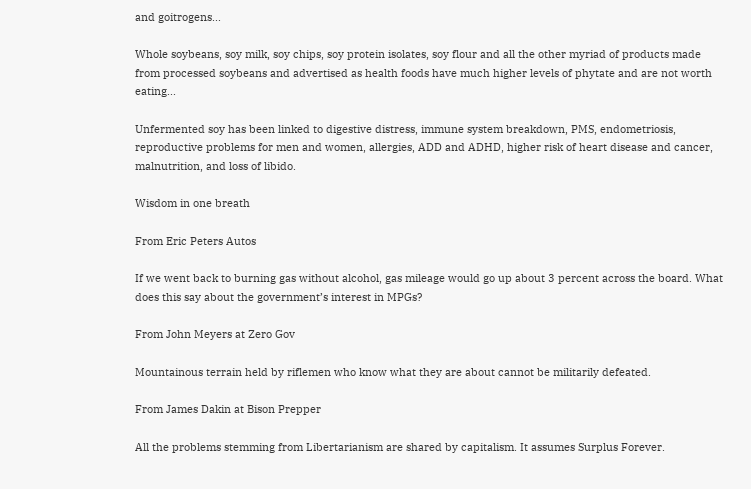and goitrogens...

Whole soybeans, soy milk, soy chips, soy protein isolates, soy flour and all the other myriad of products made from processed soybeans and advertised as health foods have much higher levels of phytate and are not worth eating...

Unfermented soy has been linked to digestive distress, immune system breakdown, PMS, endometriosis, reproductive problems for men and women, allergies, ADD and ADHD, higher risk of heart disease and cancer, malnutrition, and loss of libido.

Wisdom in one breath

From Eric Peters Autos

If we went back to burning gas without alcohol, gas mileage would go up about 3 percent across the board. What does this say about the government’s interest in MPGs?

From John Meyers at Zero Gov

Mountainous terrain held by riflemen who know what they are about cannot be militarily defeated.

From James Dakin at Bison Prepper

All the problems stemming from Libertarianism are shared by capitalism. It assumes Surplus Forever.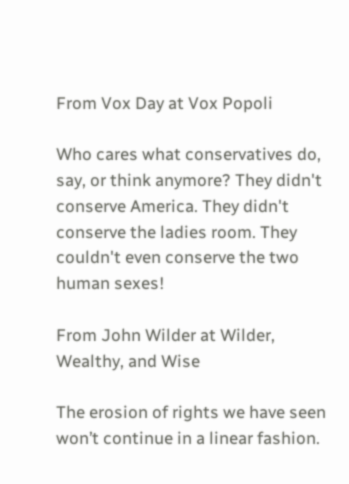From Vox Day at Vox Popoli

Who cares what conservatives do, say, or think anymore? They didn't conserve America. They didn't conserve the ladies room. They couldn't even conserve the two human sexes!

From John Wilder at Wilder, Wealthy, and Wise

The erosion of rights we have seen won’t continue in a linear fashion.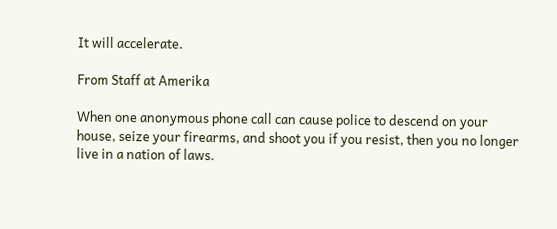It will accelerate.

From Staff at Amerika

When one anonymous phone call can cause police to descend on your house, seize your firearms, and shoot you if you resist, then you no longer live in a nation of laws.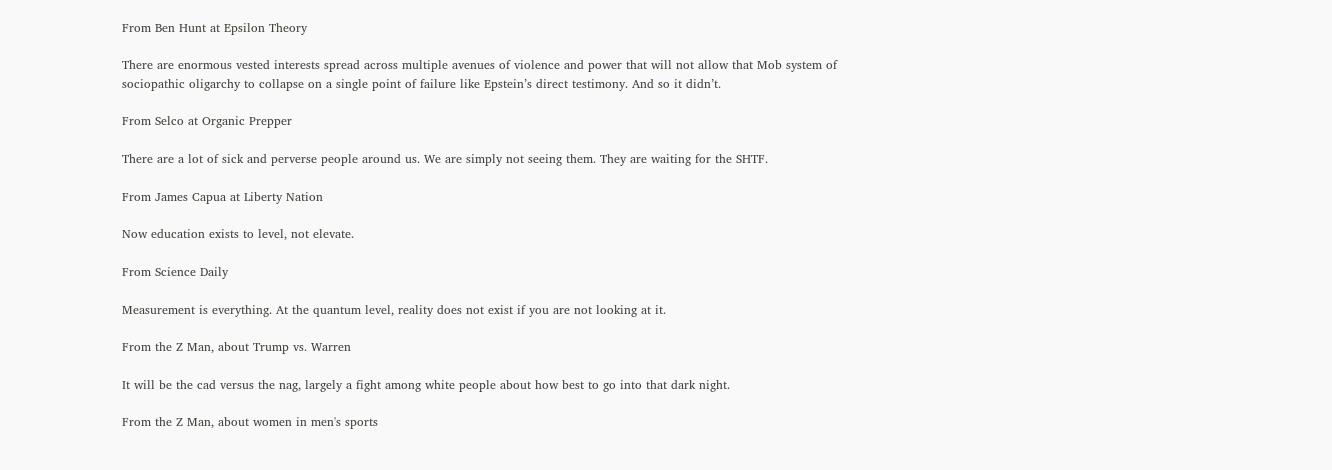From Ben Hunt at Epsilon Theory

There are enormous vested interests spread across multiple avenues of violence and power that will not allow that Mob system of sociopathic oligarchy to collapse on a single point of failure like Epstein’s direct testimony. And so it didn’t.

From Selco at Organic Prepper

There are a lot of sick and perverse people around us. We are simply not seeing them. They are waiting for the SHTF.

From James Capua at Liberty Nation

Now education exists to level, not elevate.

From Science Daily

Measurement is everything. At the quantum level, reality does not exist if you are not looking at it.

From the Z Man, about Trump vs. Warren

It will be the cad versus the nag, largely a fight among white people about how best to go into that dark night.

From the Z Man, about women in men's sports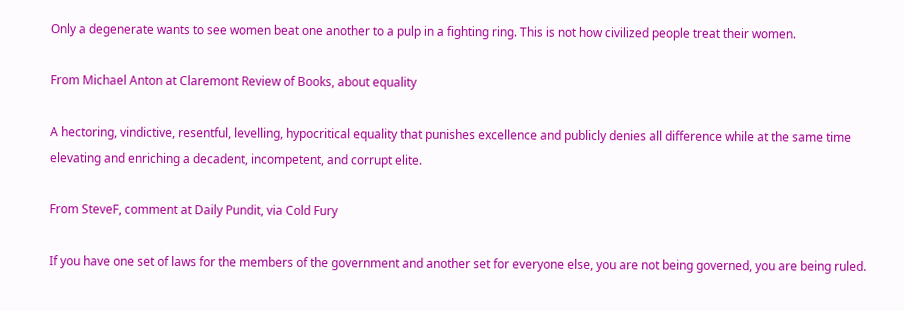Only a degenerate wants to see women beat one another to a pulp in a fighting ring. This is not how civilized people treat their women.

From Michael Anton at Claremont Review of Books, about equality

A hectoring, vindictive, resentful, levelling, hypocritical equality that punishes excellence and publicly denies all difference while at the same time elevating and enriching a decadent, incompetent, and corrupt elite.

From SteveF, comment at Daily Pundit, via Cold Fury

If you have one set of laws for the members of the government and another set for everyone else, you are not being governed, you are being ruled.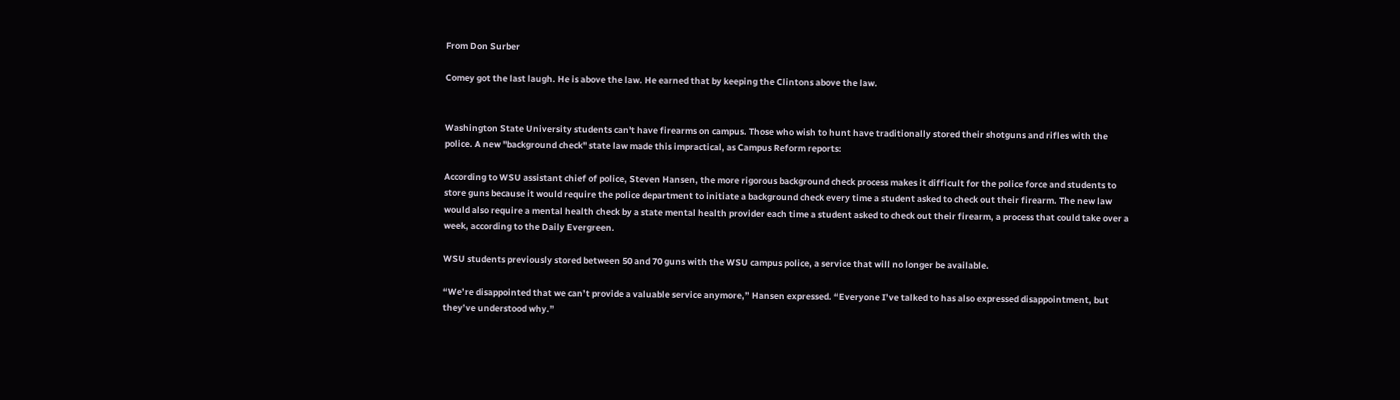From Don Surber

Comey got the last laugh. He is above the law. He earned that by keeping the Clintons above the law.


Washington State University students can't have firearms on campus. Those who wish to hunt have traditionally stored their shotguns and rifles with the police. A new "background check" state law made this impractical, as Campus Reform reports:

According to WSU assistant chief of police, Steven Hansen, the more rigorous background check process makes it difficult for the police force and students to store guns because it would require the police department to initiate a background check every time a student asked to check out their firearm. The new law would also require a mental health check by a state mental health provider each time a student asked to check out their firearm, a process that could take over a week, according to the Daily Evergreen.

WSU students previously stored between 50 and 70 guns with the WSU campus police, a service that will no longer be available.

“We’re disappointed that we can’t provide a valuable service anymore,” Hansen expressed. “Everyone I’ve talked to has also expressed disappointment, but they’ve understood why.”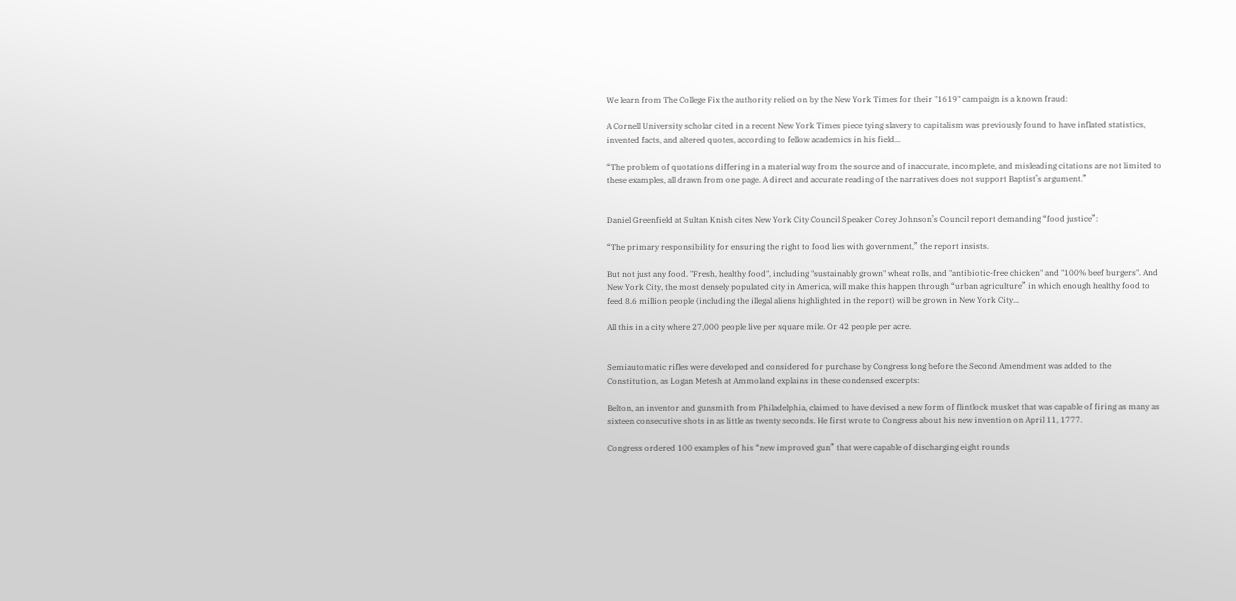We learn from The College Fix the authority relied on by the New York Times for their "1619" campaign is a known fraud:

A Cornell University scholar cited in a recent New York Times piece tying slavery to capitalism was previously found to have inflated statistics, invented facts, and altered quotes, according to fellow academics in his field...

“The problem of quotations differing in a material way from the source and of inaccurate, incomplete, and misleading citations are not limited to these examples, all drawn from one page. A direct and accurate reading of the narratives does not support Baptist’s argument.”


Daniel Greenfield at Sultan Knish cites New York City Council Speaker Corey Johnson’s Council report demanding “food justice”:

“The primary responsibility for ensuring the right to food lies with government,” the report insists.

But not just any food. "Fresh, healthy food", including "sustainably grown" wheat rolls, and "antibiotic-free chicken" and "100% beef burgers". And New York City, the most densely populated city in America, will make this happen through “urban agriculture” in which enough healthy food to feed 8.6 million people (including the illegal aliens highlighted in the report) will be grown in New York City...

All this in a city where 27,000 people live per square mile. Or 42 people per acre.


Semiautomatic rifles were developed and considered for purchase by Congress long before the Second Amendment was added to the Constitution, as Logan Metesh at Ammoland explains in these condensed excerpts:

Belton, an inventor and gunsmith from Philadelphia, claimed to have devised a new form of flintlock musket that was capable of firing as many as sixteen consecutive shots in as little as twenty seconds. He first wrote to Congress about his new invention on April 11, 1777.

Congress ordered 100 examples of his “new improved gun” that were capable of discharging eight rounds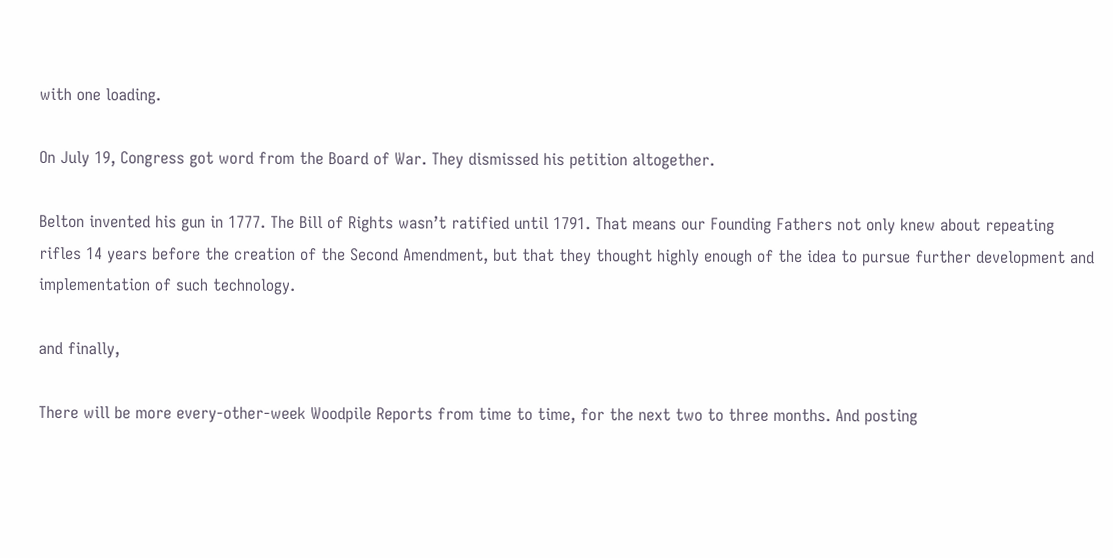with one loading.

On July 19, Congress got word from the Board of War. They dismissed his petition altogether.

Belton invented his gun in 1777. The Bill of Rights wasn’t ratified until 1791. That means our Founding Fathers not only knew about repeating rifles 14 years before the creation of the Second Amendment, but that they thought highly enough of the idea to pursue further development and implementation of such technology.

and finally,

There will be more every-other-week Woodpile Reports from time to time, for the next two to three months. And posting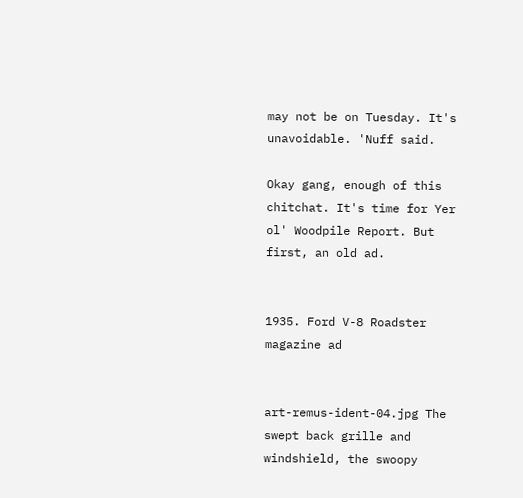may not be on Tuesday. It's unavoidable. 'Nuff said.

Okay gang, enough of this chitchat. It's time for Yer ol' Woodpile Report. But first, an old ad.


1935. Ford V-8 Roadster magazine ad


art-remus-ident-04.jpg The swept back grille and windshield, the swoopy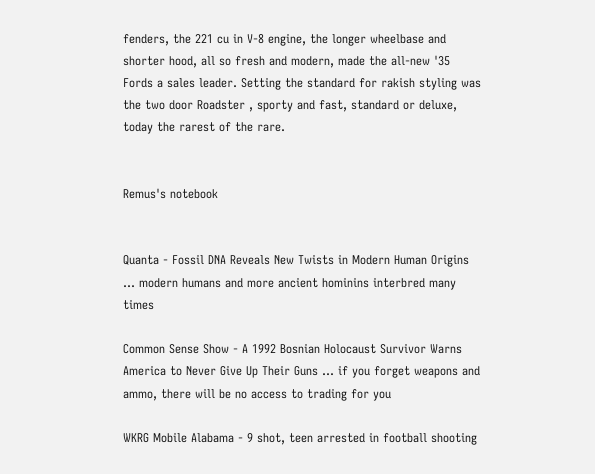fenders, the 221 cu in V-8 engine, the longer wheelbase and shorter hood, all so fresh and modern, made the all-new '35 Fords a sales leader. Setting the standard for rakish styling was the two door Roadster , sporty and fast, standard or deluxe, today the rarest of the rare.


Remus's notebook


Quanta - Fossil DNA Reveals New Twists in Modern Human Origins ... modern humans and more ancient hominins interbred many times

Common Sense Show - A 1992 Bosnian Holocaust Survivor Warns America to Never Give Up Their Guns ... if you forget weapons and ammo, there will be no access to trading for you

WKRG Mobile Alabama - 9 shot, teen arrested in football shooting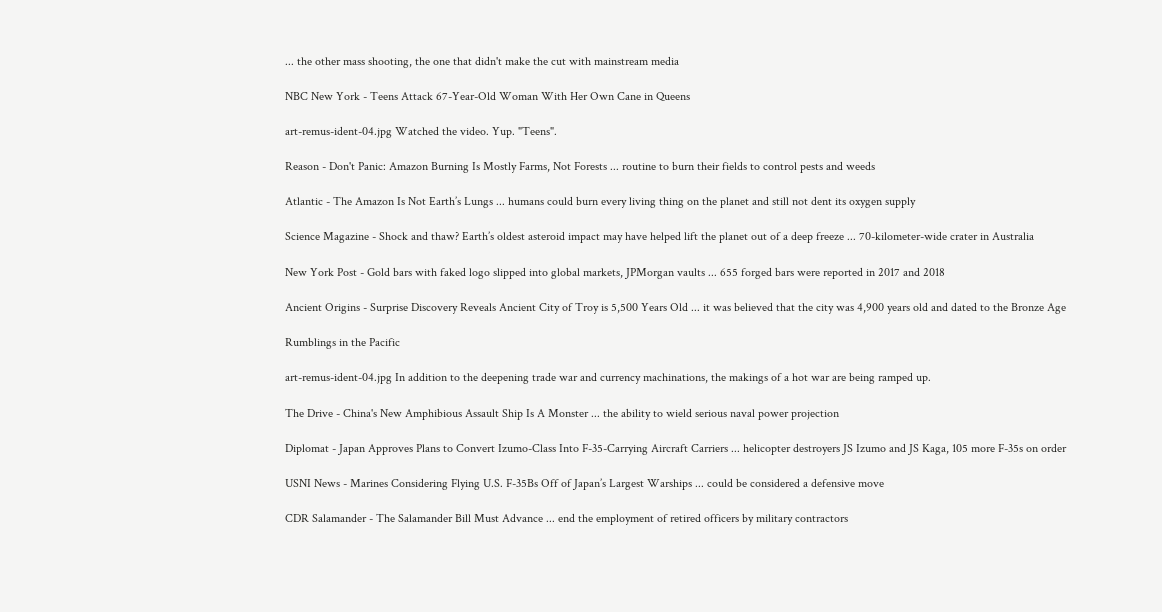... the other mass shooting, the one that didn't make the cut with mainstream media

NBC New York - Teens Attack 67-Year-Old Woman With Her Own Cane in Queens

art-remus-ident-04.jpg Watched the video. Yup. "Teens".

Reason - Don't Panic: Amazon Burning Is Mostly Farms, Not Forests ... routine to burn their fields to control pests and weeds

Atlantic - The Amazon Is Not Earth’s Lungs ... humans could burn every living thing on the planet and still not dent its oxygen supply

Science Magazine - Shock and thaw? Earth’s oldest asteroid impact may have helped lift the planet out of a deep freeze ... 70-kilometer-wide crater in Australia

New York Post - Gold bars with faked logo slipped into global markets, JPMorgan vaults ... 655 forged bars were reported in 2017 and 2018

Ancient Origins - Surprise Discovery Reveals Ancient City of Troy is 5,500 Years Old ... it was believed that the city was 4,900 years old and dated to the Bronze Age

Rumblings in the Pacific

art-remus-ident-04.jpg In addition to the deepening trade war and currency machinations, the makings of a hot war are being ramped up.

The Drive - China's New Amphibious Assault Ship Is A Monster ... the ability to wield serious naval power projection

Diplomat - Japan Approves Plans to Convert Izumo-Class Into F-35-Carrying Aircraft Carriers ... helicopter destroyers JS Izumo and JS Kaga, 105 more F-35s on order

USNI News - Marines Considering Flying U.S. F-35Bs Off of Japan’s Largest Warships ... could be considered a defensive move

CDR Salamander - The Salamander Bill Must Advance ... end the employment of retired officers by military contractors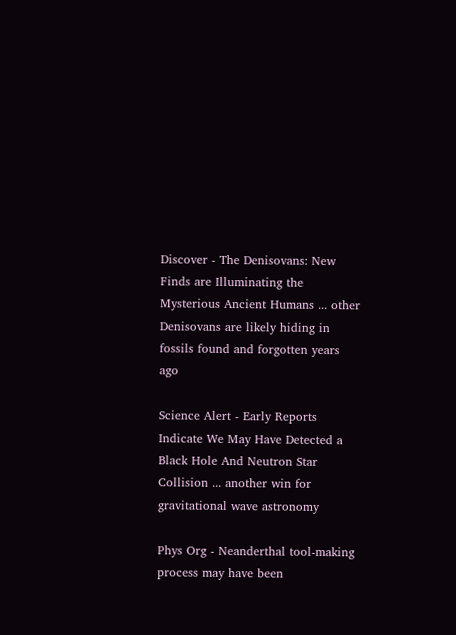Discover - The Denisovans: New Finds are Illuminating the Mysterious Ancient Humans ... other Denisovans are likely hiding in fossils found and forgotten years ago

Science Alert - Early Reports Indicate We May Have Detected a Black Hole And Neutron Star Collision ... another win for gravitational wave astronomy

Phys Org - Neanderthal tool-making process may have been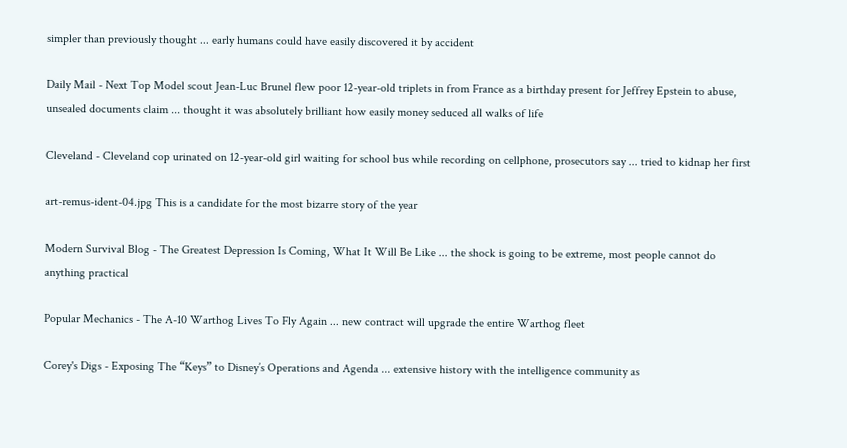simpler than previously thought ... early humans could have easily discovered it by accident

Daily Mail - Next Top Model scout Jean-Luc Brunel flew poor 12-year-old triplets in from France as a birthday present for Jeffrey Epstein to abuse, unsealed documents claim ... thought it was absolutely brilliant how easily money seduced all walks of life

Cleveland - Cleveland cop urinated on 12-year-old girl waiting for school bus while recording on cellphone, prosecutors say ... tried to kidnap her first

art-remus-ident-04.jpg This is a candidate for the most bizarre story of the year

Modern Survival Blog - The Greatest Depression Is Coming, What It Will Be Like ... the shock is going to be extreme, most people cannot do anything practical

Popular Mechanics - The A-10 Warthog Lives To Fly Again ... new contract will upgrade the entire Warthog fleet

Corey's Digs - Exposing The “Keys” to Disney’s Operations and Agenda ... extensive history with the intelligence community as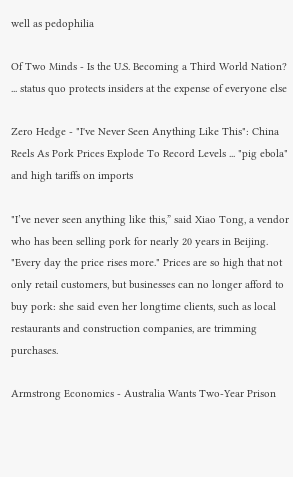well as pedophilia

Of Two Minds - Is the U.S. Becoming a Third World Nation? ... status quo protects insiders at the expense of everyone else

Zero Hedge - "I've Never Seen Anything Like This": China Reels As Pork Prices Explode To Record Levels ... "pig ebola" and high tariffs on imports

"I’ve never seen anything like this,” said Xiao Tong, a vendor who has been selling pork for nearly 20 years in Beijing. "Every day the price rises more." Prices are so high that not only retail customers, but businesses can no longer afford to buy pork: she said even her longtime clients, such as local restaurants and construction companies, are trimming purchases.

Armstrong Economics - Australia Wants Two-Year Prison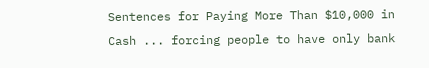Sentences for Paying More Than $10,000 in Cash ... forcing people to have only bank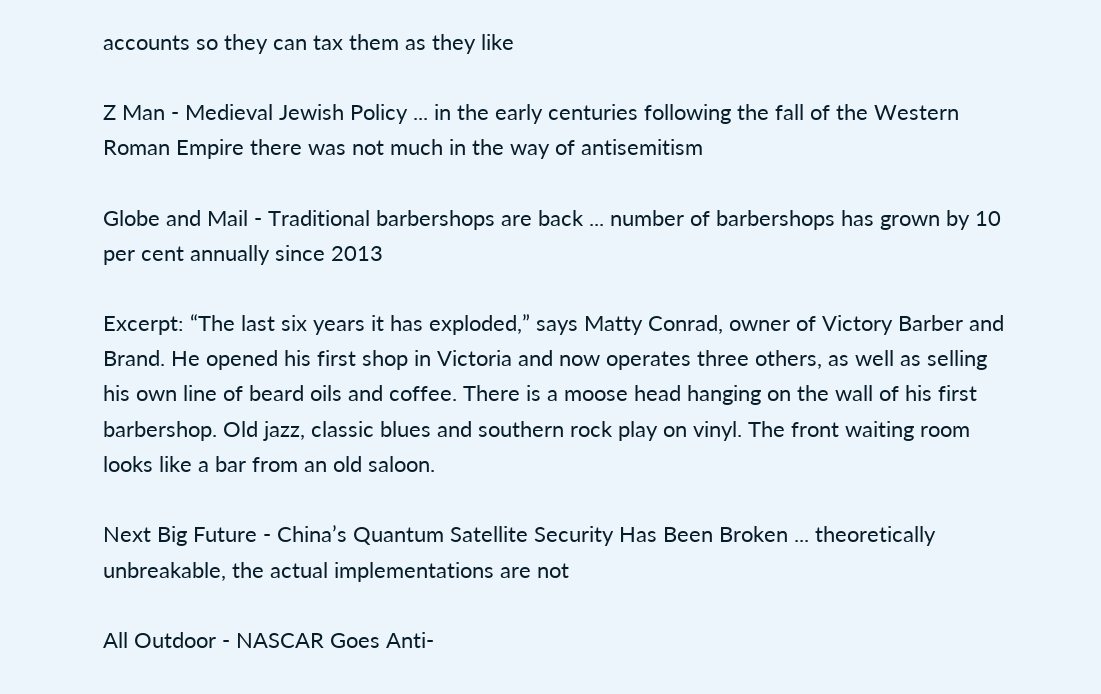accounts so they can tax them as they like

Z Man - Medieval Jewish Policy ... in the early centuries following the fall of the Western Roman Empire there was not much in the way of antisemitism

Globe and Mail - Traditional barbershops are back ... number of barbershops has grown by 10 per cent annually since 2013

Excerpt: “The last six years it has exploded,” says Matty Conrad, owner of Victory Barber and Brand. He opened his first shop in Victoria and now operates three others, as well as selling his own line of beard oils and coffee. There is a moose head hanging on the wall of his first barbershop. Old jazz, classic blues and southern rock play on vinyl. The front waiting room looks like a bar from an old saloon.

Next Big Future - China’s Quantum Satellite Security Has Been Broken ... theoretically unbreakable, the actual implementations are not

All Outdoor - NASCAR Goes Anti-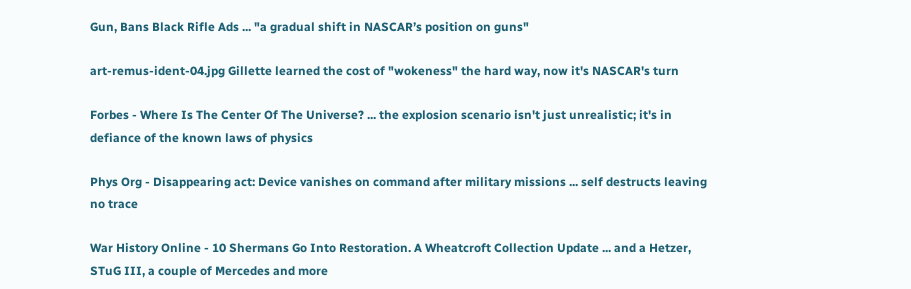Gun, Bans Black Rifle Ads ... "a gradual shift in NASCAR’s position on guns"

art-remus-ident-04.jpg Gillette learned the cost of "wokeness" the hard way, now it's NASCAR's turn

Forbes - Where Is The Center Of The Universe? ... the explosion scenario isn't just unrealistic; it's in defiance of the known laws of physics

Phys Org - Disappearing act: Device vanishes on command after military missions ... self destructs leaving no trace

War History Online - 10 Shermans Go Into Restoration. A Wheatcroft Collection Update ... and a Hetzer, STuG III, a couple of Mercedes and more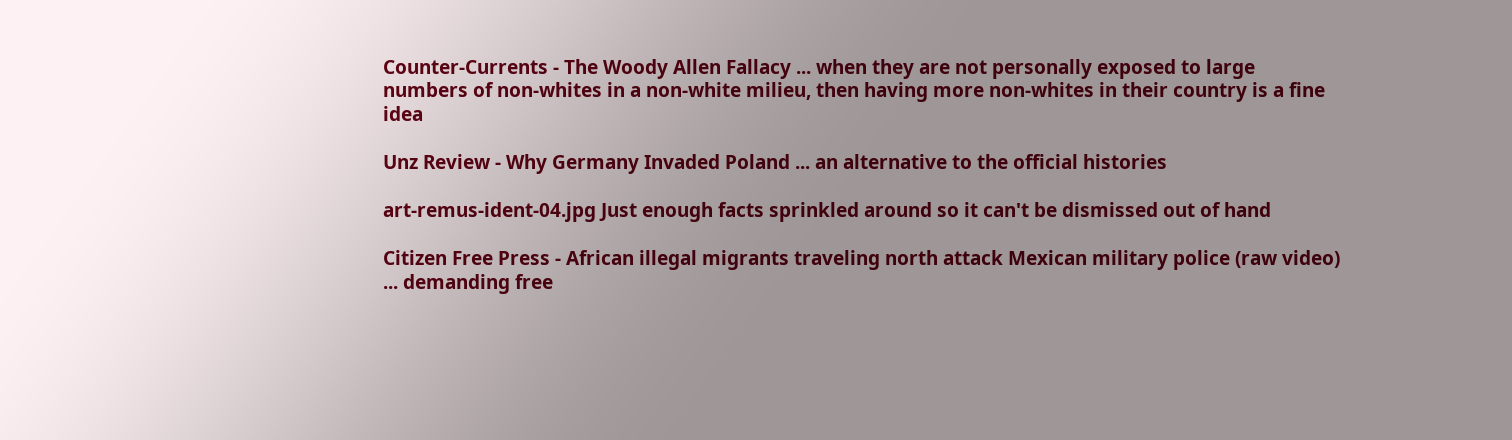Counter-Currents - The Woody Allen Fallacy ... when they are not personally exposed to large numbers of non-whites in a non-white milieu, then having more non-whites in their country is a fine idea

Unz Review - Why Germany Invaded Poland ... an alternative to the official histories

art-remus-ident-04.jpg Just enough facts sprinkled around so it can't be dismissed out of hand

Citizen Free Press - African illegal migrants traveling north attack Mexican military police (raw video) ... demanding free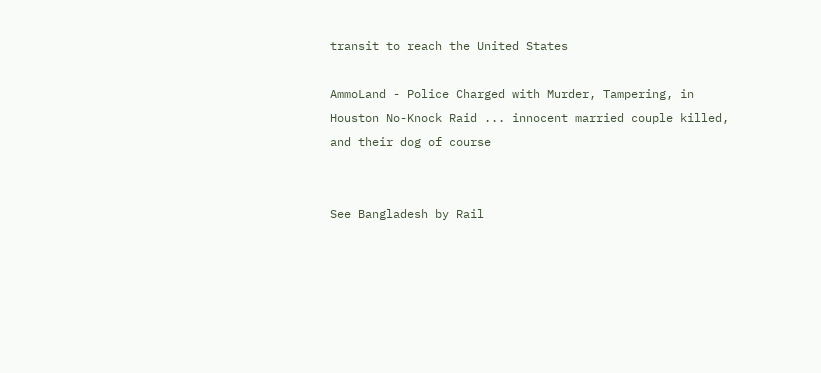transit to reach the United States

AmmoLand - Police Charged with Murder, Tampering, in Houston No-Knock Raid ... innocent married couple killed, and their dog of course


See Bangladesh by Rail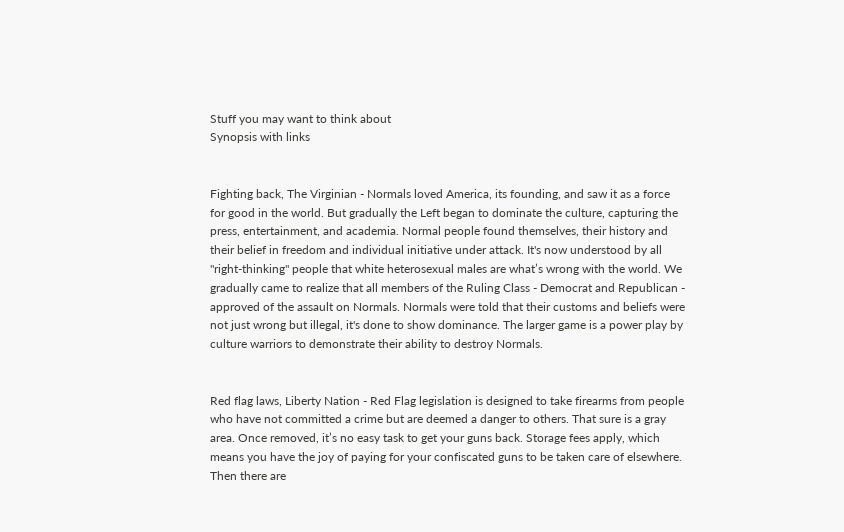Stuff you may want to think about
Synopsis with links


Fighting back, The Virginian - Normals loved America, its founding, and saw it as a force for good in the world. But gradually the Left began to dominate the culture, capturing the press, entertainment, and academia. Normal people found themselves, their history and their belief in freedom and individual initiative under attack. It's now understood by all "right-thinking" people that white heterosexual males are what’s wrong with the world. We gradually came to realize that all members of the Ruling Class - Democrat and Republican - approved of the assault on Normals. Normals were told that their customs and beliefs were not just wrong but illegal, it's done to show dominance. The larger game is a power play by culture warriors to demonstrate their ability to destroy Normals.


Red flag laws, Liberty Nation - Red Flag legislation is designed to take firearms from people who have not committed a crime but are deemed a danger to others. That sure is a gray area. Once removed, it’s no easy task to get your guns back. Storage fees apply, which means you have the joy of paying for your confiscated guns to be taken care of elsewhere. Then there are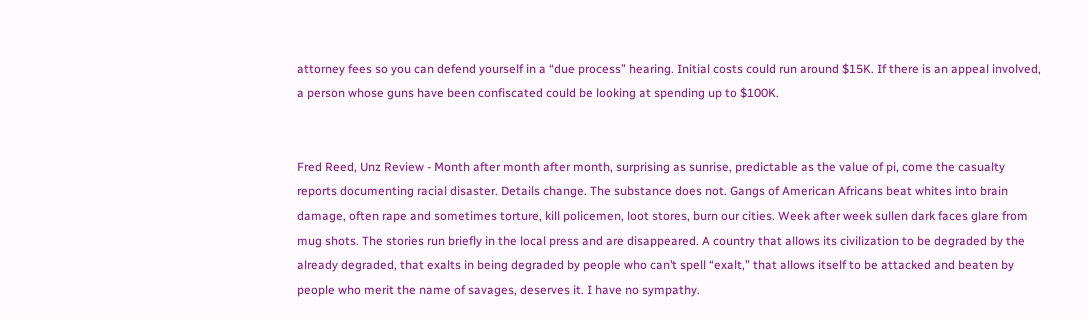attorney fees so you can defend yourself in a “due process” hearing. Initial costs could run around $15K. If there is an appeal involved, a person whose guns have been confiscated could be looking at spending up to $100K.


Fred Reed, Unz Review - Month after month after month, surprising as sunrise, predictable as the value of pi, come the casualty reports documenting racial disaster. Details change. The substance does not. Gangs of American Africans beat whites into brain damage, often rape and sometimes torture, kill policemen, loot stores, burn our cities. Week after week sullen dark faces glare from mug shots. The stories run briefly in the local press and are disappeared. A country that allows its civilization to be degraded by the already degraded, that exalts in being degraded by people who can’t spell “exalt,” that allows itself to be attacked and beaten by people who merit the name of savages, deserves it. I have no sympathy.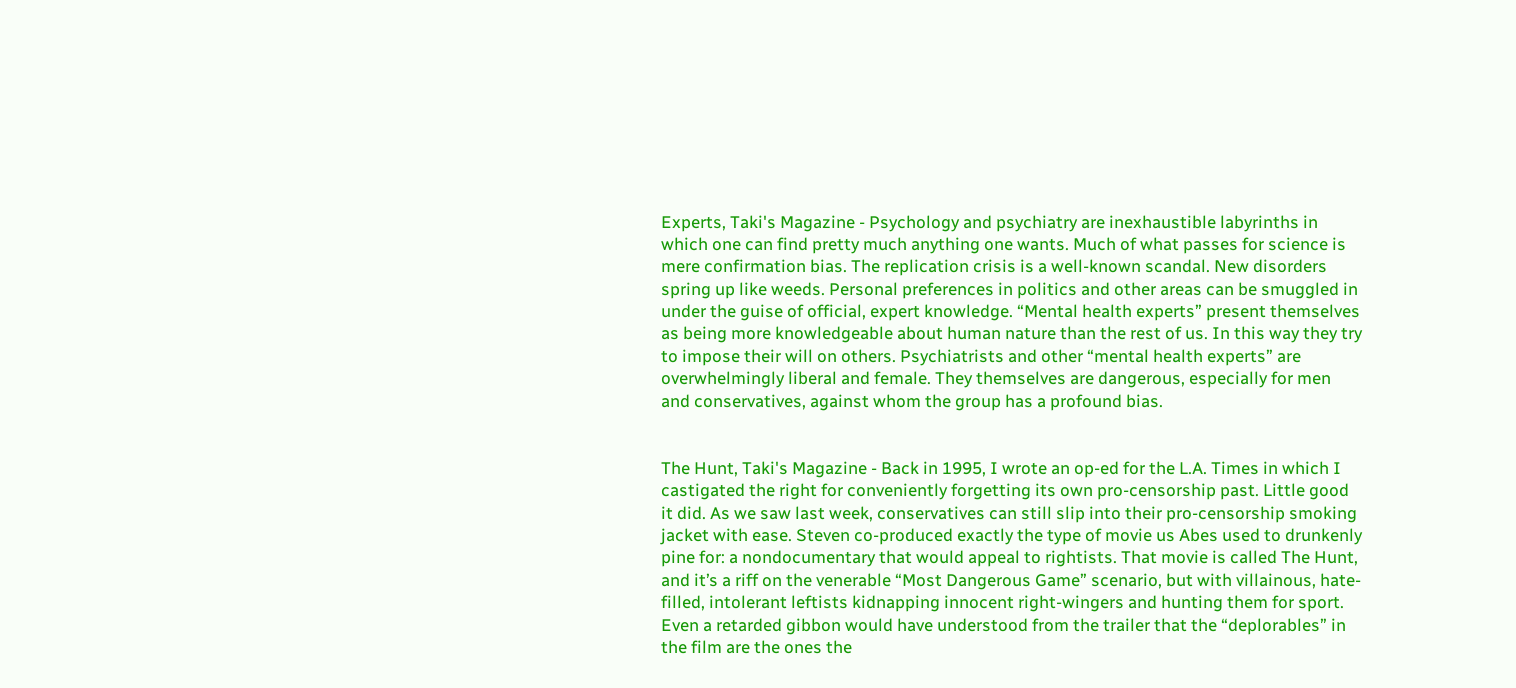Experts, Taki's Magazine - Psychology and psychiatry are inexhaustible labyrinths in which one can find pretty much anything one wants. Much of what passes for science is mere confirmation bias. The replication crisis is a well-known scandal. New disorders spring up like weeds. Personal preferences in politics and other areas can be smuggled in under the guise of official, expert knowledge. “Mental health experts” present themselves as being more knowledgeable about human nature than the rest of us. In this way they try to impose their will on others. Psychiatrists and other “mental health experts” are overwhelmingly liberal and female. They themselves are dangerous, especially for men and conservatives, against whom the group has a profound bias.


The Hunt, Taki's Magazine - Back in 1995, I wrote an op-ed for the L.A. Times in which I castigated the right for conveniently forgetting its own pro-censorship past. Little good it did. As we saw last week, conservatives can still slip into their pro-censorship smoking jacket with ease. Steven co-produced exactly the type of movie us Abes used to drunkenly pine for: a nondocumentary that would appeal to rightists. That movie is called The Hunt, and it’s a riff on the venerable “Most Dangerous Game” scenario, but with villainous, hate-filled, intolerant leftists kidnapping innocent right-wingers and hunting them for sport. Even a retarded gibbon would have understood from the trailer that the “deplorables” in the film are the ones the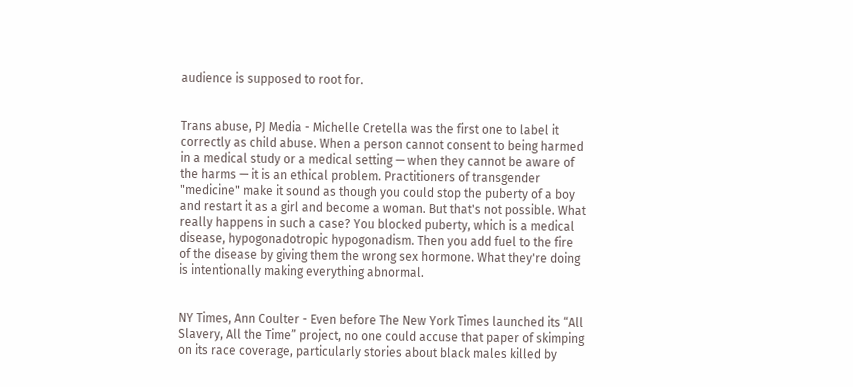audience is supposed to root for.


Trans abuse, PJ Media - Michelle Cretella was the first one to label it correctly as child abuse. When a person cannot consent to being harmed in a medical study or a medical setting — when they cannot be aware of the harms — it is an ethical problem. Practitioners of transgender "medicine" make it sound as though you could stop the puberty of a boy and restart it as a girl and become a woman. But that's not possible. What really happens in such a case? You blocked puberty, which is a medical disease, hypogonadotropic hypogonadism. Then you add fuel to the fire of the disease by giving them the wrong sex hormone. What they're doing is intentionally making everything abnormal.


NY Times, Ann Coulter - Even before The New York Times launched its “All Slavery, All the Time” project, no one could accuse that paper of skimping on its race coverage, particularly stories about black males killed by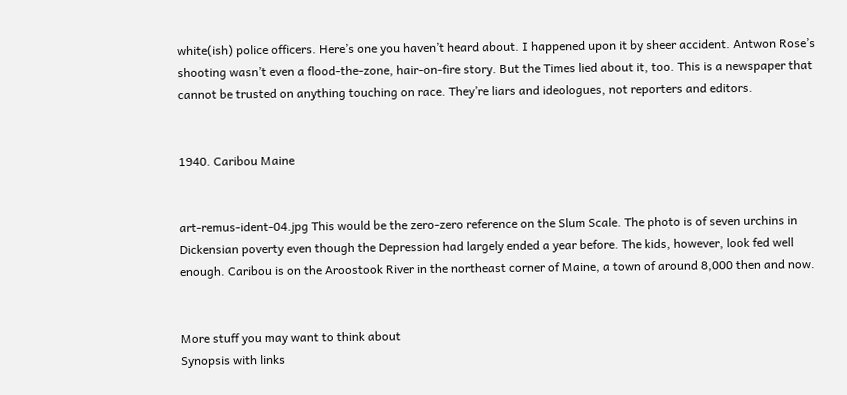white(ish) police officers. Here’s one you haven’t heard about. I happened upon it by sheer accident. Antwon Rose’s shooting wasn’t even a flood-the-zone, hair-on-fire story. But the Times lied about it, too. This is a newspaper that cannot be trusted on anything touching on race. They’re liars and ideologues, not reporters and editors.


1940. Caribou Maine


art-remus-ident-04.jpg This would be the zero-zero reference on the Slum Scale. The photo is of seven urchins in Dickensian poverty even though the Depression had largely ended a year before. The kids, however, look fed well enough. Caribou is on the Aroostook River in the northeast corner of Maine, a town of around 8,000 then and now.


More stuff you may want to think about
Synopsis with links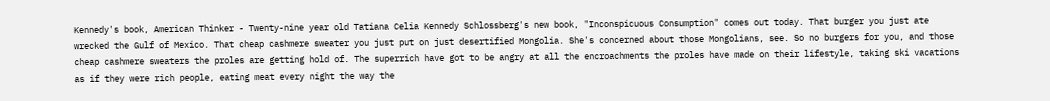Kennedy's book, American Thinker - Twenty-nine year old Tatiana Celia Kennedy Schlossberg's new book, "Inconspicuous Consumption" comes out today. That burger you just ate wrecked the Gulf of Mexico. That cheap cashmere sweater you just put on just desertified Mongolia. She's concerned about those Mongolians, see. So no burgers for you, and those cheap cashmere sweaters the proles are getting hold of. The superrich have got to be angry at all the encroachments the proles have made on their lifestyle, taking ski vacations as if they were rich people, eating meat every night the way the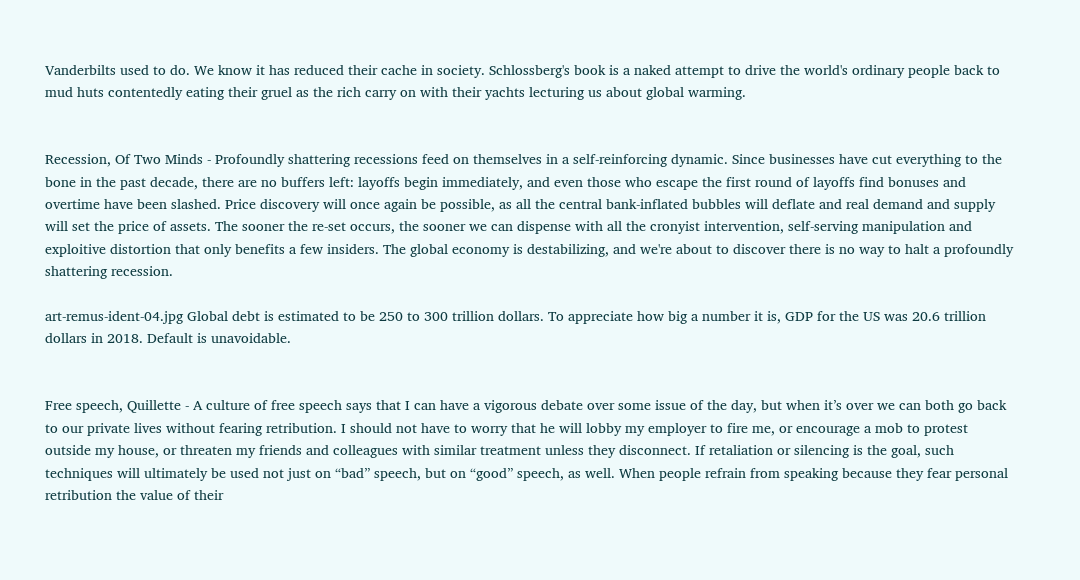Vanderbilts used to do. We know it has reduced their cache in society. Schlossberg's book is a naked attempt to drive the world's ordinary people back to mud huts contentedly eating their gruel as the rich carry on with their yachts lecturing us about global warming.


Recession, Of Two Minds - Profoundly shattering recessions feed on themselves in a self-reinforcing dynamic. Since businesses have cut everything to the bone in the past decade, there are no buffers left: layoffs begin immediately, and even those who escape the first round of layoffs find bonuses and overtime have been slashed. Price discovery will once again be possible, as all the central bank-inflated bubbles will deflate and real demand and supply will set the price of assets. The sooner the re-set occurs, the sooner we can dispense with all the cronyist intervention, self-serving manipulation and exploitive distortion that only benefits a few insiders. The global economy is destabilizing, and we're about to discover there is no way to halt a profoundly shattering recession.

art-remus-ident-04.jpg Global debt is estimated to be 250 to 300 trillion dollars. To appreciate how big a number it is, GDP for the US was 20.6 trillion dollars in 2018. Default is unavoidable.


Free speech, Quillette - A culture of free speech says that I can have a vigorous debate over some issue of the day, but when it’s over we can both go back to our private lives without fearing retribution. I should not have to worry that he will lobby my employer to fire me, or encourage a mob to protest outside my house, or threaten my friends and colleagues with similar treatment unless they disconnect. If retaliation or silencing is the goal, such techniques will ultimately be used not just on “bad” speech, but on “good” speech, as well. When people refrain from speaking because they fear personal retribution the value of their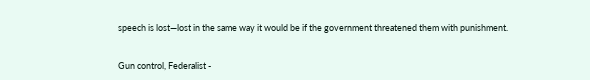speech is lost—lost in the same way it would be if the government threatened them with punishment.


Gun control, Federalist -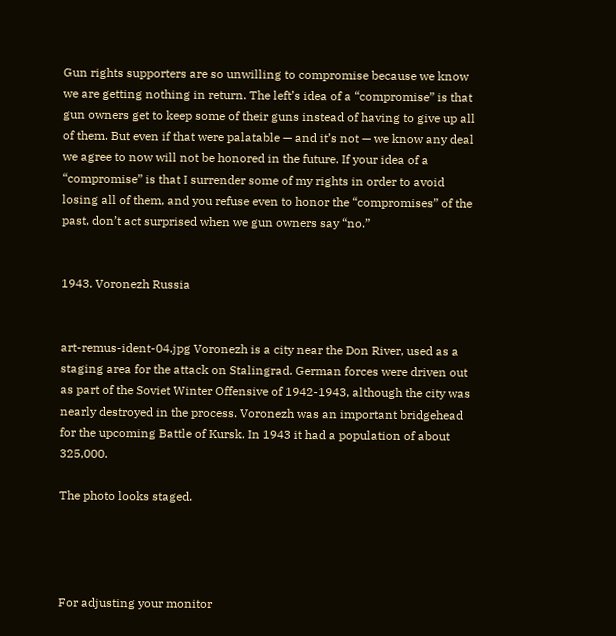Gun rights supporters are so unwilling to compromise because we know we are getting nothing in return. The left’s idea of a “compromise” is that gun owners get to keep some of their guns instead of having to give up all of them. But even if that were palatable — and it’s not — we know any deal we agree to now will not be honored in the future. If your idea of a “compromise” is that I surrender some of my rights in order to avoid losing all of them, and you refuse even to honor the “compromises” of the past, don’t act surprised when we gun owners say “no.”


1943. Voronezh Russia


art-remus-ident-04.jpg Voronezh is a city near the Don River, used as a staging area for the attack on Stalingrad. German forces were driven out as part of the Soviet Winter Offensive of 1942-1943, although the city was nearly destroyed in the process. Voronezh was an important bridgehead for the upcoming Battle of Kursk. In 1943 it had a population of about 325,000.

The photo looks staged.




For adjusting your monitor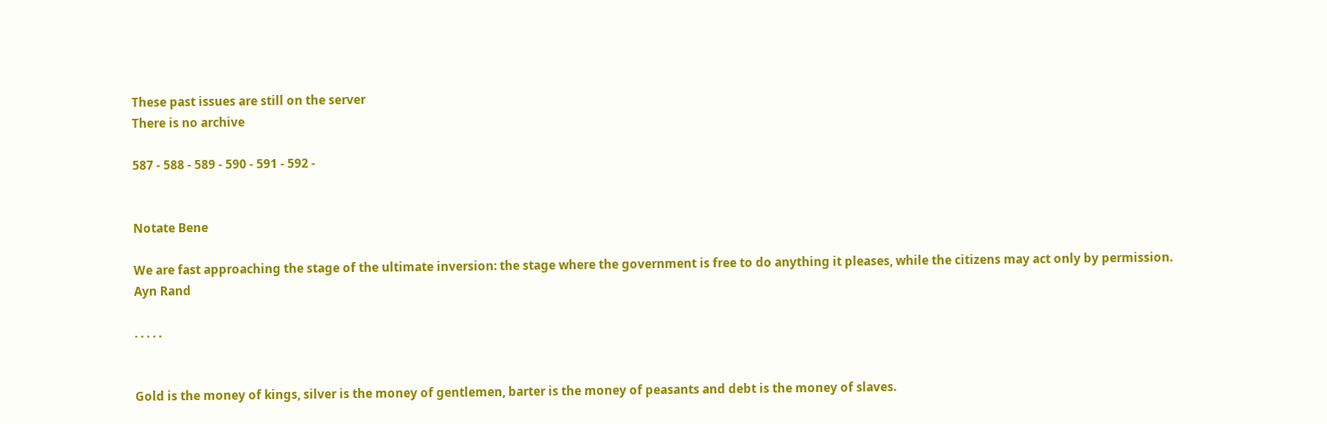These past issues are still on the server
There is no archive

587 - 588 - 589 - 590 - 591 - 592 -


Notate Bene

We are fast approaching the stage of the ultimate inversion: the stage where the government is free to do anything it pleases, while the citizens may act only by permission.
Ayn Rand

. . . . .


Gold is the money of kings, silver is the money of gentlemen, barter is the money of peasants and debt is the money of slaves.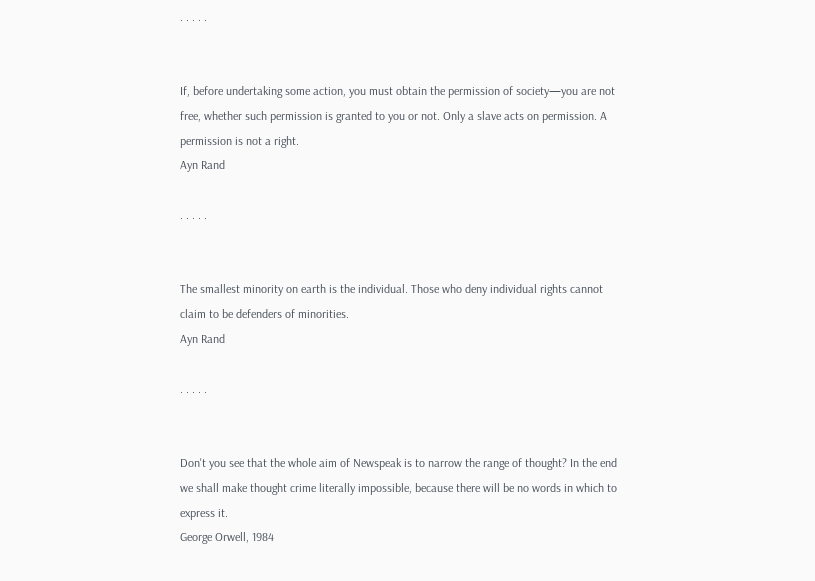. . . . .


If, before undertaking some action, you must obtain the permission of society—you are not free, whether such permission is granted to you or not. Only a slave acts on permission. A permission is not a right.
Ayn Rand

. . . . .


The smallest minority on earth is the individual. Those who deny individual rights cannot claim to be defenders of minorities.
Ayn Rand

. . . . .


Don't you see that the whole aim of Newspeak is to narrow the range of thought? In the end we shall make thought crime literally impossible, because there will be no words in which to express it.
George Orwell, 1984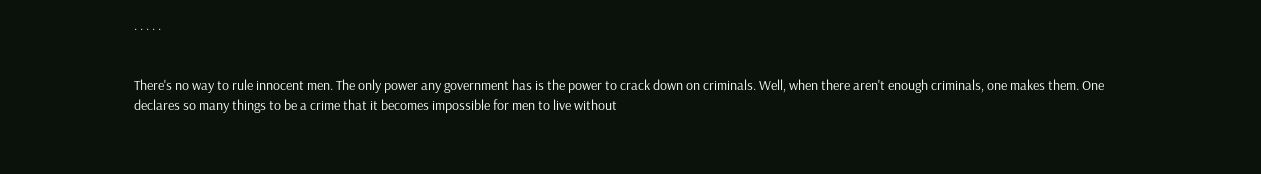. . . . .


There's no way to rule innocent men. The only power any government has is the power to crack down on criminals. Well, when there aren't enough criminals, one makes them. One declares so many things to be a crime that it becomes impossible for men to live without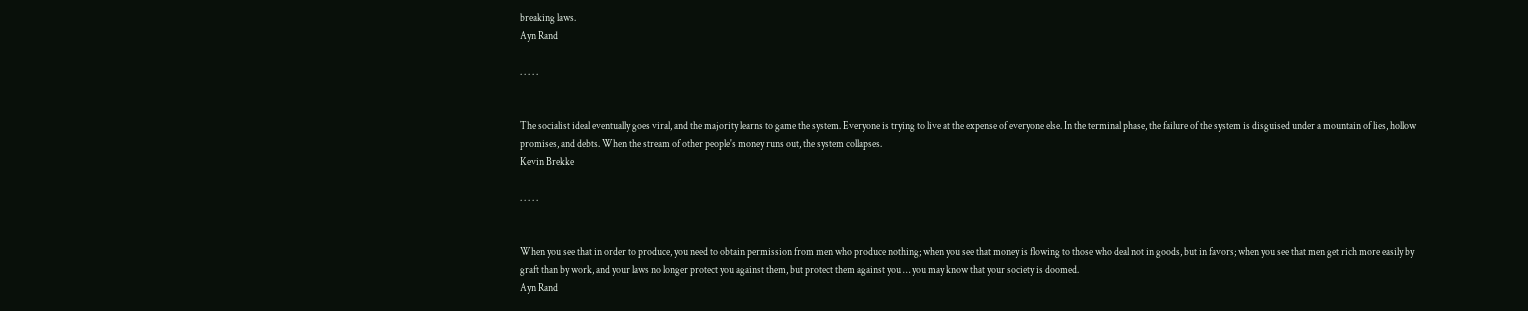breaking laws.
Ayn Rand

. . . . .


The socialist ideal eventually goes viral, and the majority learns to game the system. Everyone is trying to live at the expense of everyone else. In the terminal phase, the failure of the system is disguised under a mountain of lies, hollow promises, and debts. When the stream of other people's money runs out, the system collapses.
Kevin Brekke

. . . . .


When you see that in order to produce, you need to obtain permission from men who produce nothing; when you see that money is flowing to those who deal not in goods, but in favors; when you see that men get rich more easily by graft than by work, and your laws no longer protect you against them, but protect them against you … you may know that your society is doomed.
Ayn Rand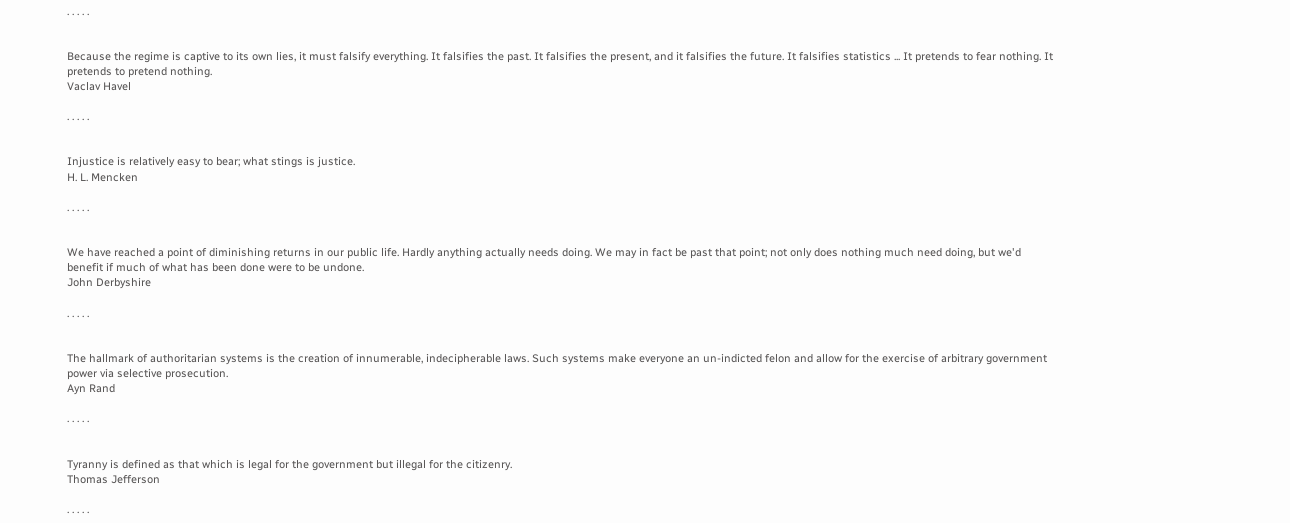. . . . .


Because the regime is captive to its own lies, it must falsify everything. It falsifies the past. It falsifies the present, and it falsifies the future. It falsifies statistics ... It pretends to fear nothing. It pretends to pretend nothing.
Vaclav Havel

. . . . .


Injustice is relatively easy to bear; what stings is justice.
H. L. Mencken

. . . . .


We have reached a point of diminishing returns in our public life. Hardly anything actually needs doing. We may in fact be past that point; not only does nothing much need doing, but we'd benefit if much of what has been done were to be undone.
John Derbyshire

. . . . .


The hallmark of authoritarian systems is the creation of innumerable, indecipherable laws. Such systems make everyone an un-indicted felon and allow for the exercise of arbitrary government power via selective prosecution.
Ayn Rand

. . . . .


Tyranny is defined as that which is legal for the government but illegal for the citizenry.
Thomas Jefferson

. . . . .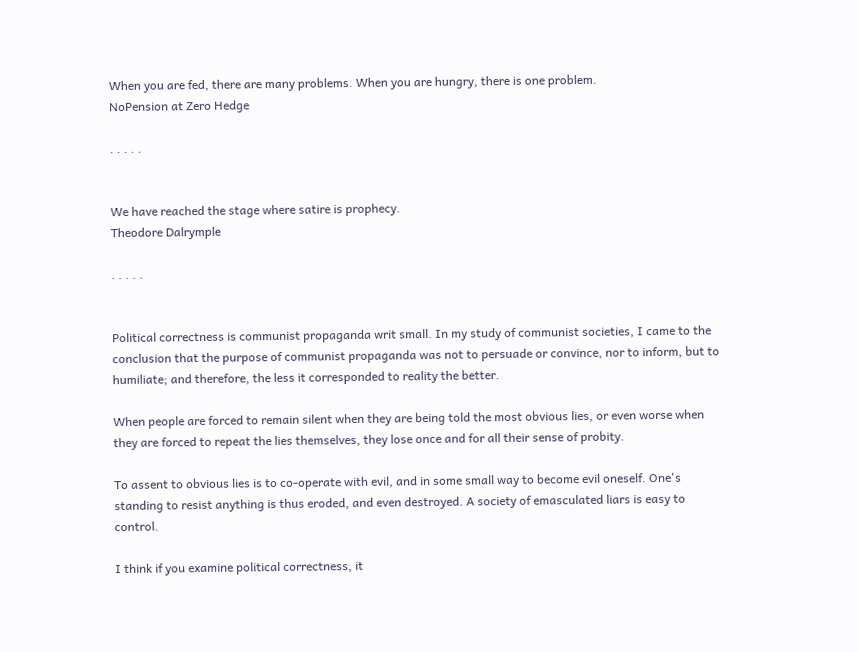When you are fed, there are many problems. When you are hungry, there is one problem.
NoPension at Zero Hedge

. . . . .


We have reached the stage where satire is prophecy.
Theodore Dalrymple

. . . . .


Political correctness is communist propaganda writ small. In my study of communist societies, I came to the conclusion that the purpose of communist propaganda was not to persuade or convince, nor to inform, but to humiliate; and therefore, the less it corresponded to reality the better.

When people are forced to remain silent when they are being told the most obvious lies, or even worse when they are forced to repeat the lies themselves, they lose once and for all their sense of probity.

To assent to obvious lies is to co-operate with evil, and in some small way to become evil oneself. One's standing to resist anything is thus eroded, and even destroyed. A society of emasculated liars is easy to control.

I think if you examine political correctness, it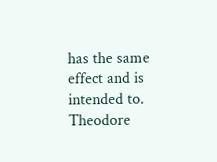has the same effect and is intended to.
Theodore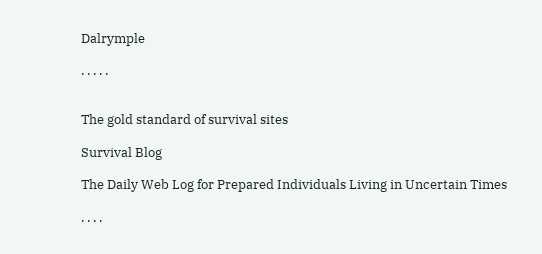Dalrymple

. . . . .


The gold standard of survival sites

Survival Blog

The Daily Web Log for Prepared Individuals Living in Uncertain Times

. . . .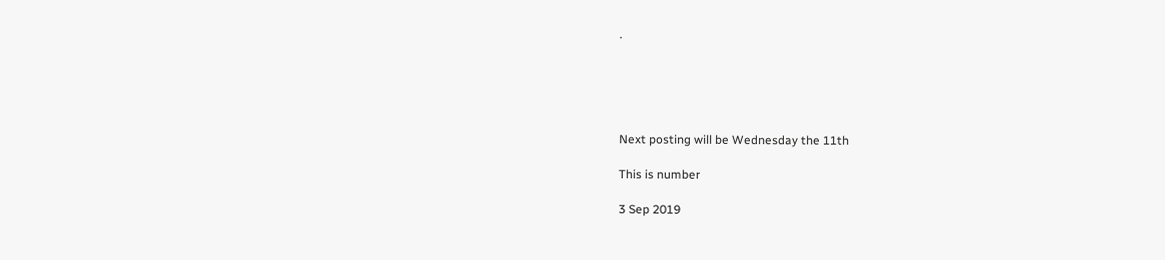.





Next posting will be Wednesday the 11th

This is number

3 Sep 2019